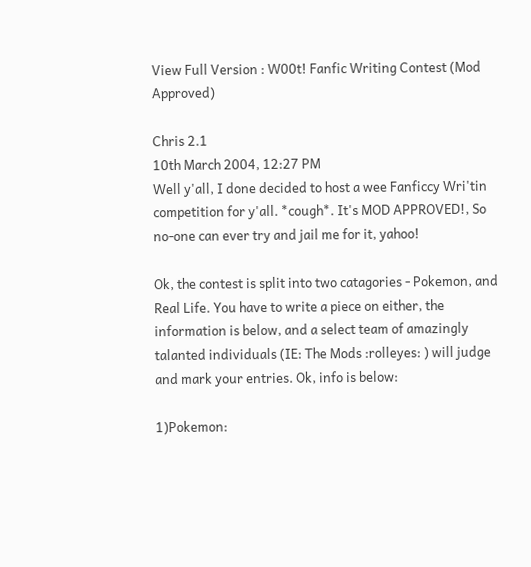View Full Version : W00t! Fanfic Writing Contest (Mod Approved)

Chris 2.1
10th March 2004, 12:27 PM
Well y'all, I done decided to host a wee Fanficcy Wri'tin competition for y'all. *cough*. It's MOD APPROVED!, So no-one can ever try and jail me for it, yahoo!

Ok, the contest is split into two catagories - Pokemon, and Real Life. You have to write a piece on either, the information is below, and a select team of amazingly talanted individuals (IE: The Mods :rolleyes: ) will judge and mark your entries. Ok, info is below:

1)Pokemon: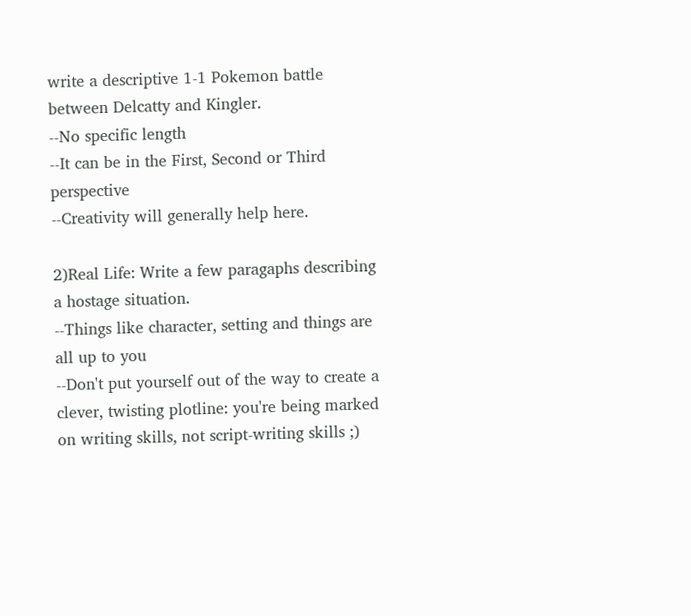write a descriptive 1-1 Pokemon battle between Delcatty and Kingler.
--No specific length
--It can be in the First, Second or Third perspective
--Creativity will generally help here.

2)Real Life: Write a few paragaphs describing a hostage situation.
--Things like character, setting and things are all up to you
--Don't put yourself out of the way to create a clever, twisting plotline: you're being marked on writing skills, not script-writing skills ;)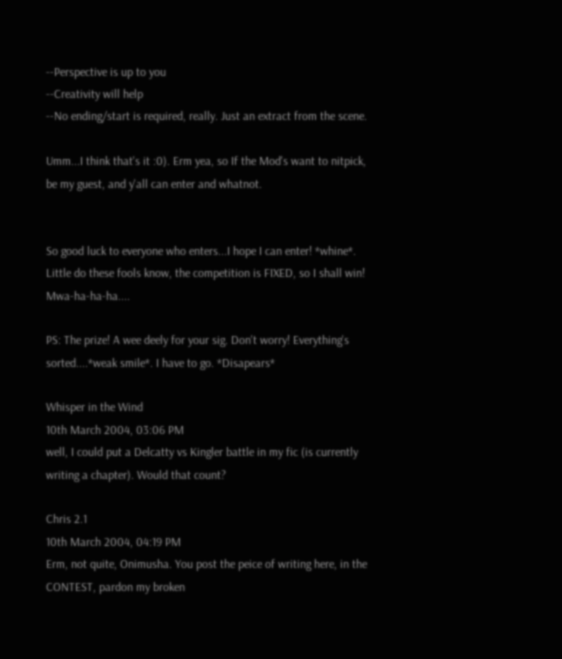--Perspective is up to you
--Creativity will help
--No ending/start is required, really. Just an extract from the scene.

Umm...I think that's it :0). Erm yea, so If the Mod's want to nitpick, be my guest, and y'all can enter and whatnot.


So good luck to everyone who enters...I hope I can enter! *whine*. Little do these fools know, the competition is FIXED, so I shall win! Mwa-ha-ha-ha....

PS: The prize! A wee deely for your sig. Don't worry! Everything's sorted....*weak smile*. I have to go. *Disapears*

Whisper in the Wind
10th March 2004, 03:06 PM
well, I could put a Delcatty vs Kingler battle in my fic (is currently writing a chapter). Would that count?

Chris 2.1
10th March 2004, 04:19 PM
Erm, not quite, Onimusha. You post the peice of writing here, in the CONTEST, pardon my broken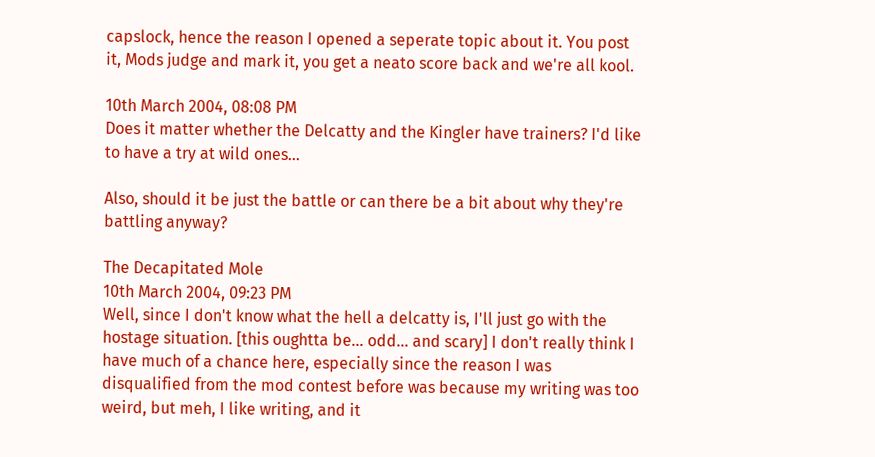capslock, hence the reason I opened a seperate topic about it. You post it, Mods judge and mark it, you get a neato score back and we're all kool.

10th March 2004, 08:08 PM
Does it matter whether the Delcatty and the Kingler have trainers? I'd like to have a try at wild ones...

Also, should it be just the battle or can there be a bit about why they're battling anyway?

The Decapitated Mole
10th March 2004, 09:23 PM
Well, since I don't know what the hell a delcatty is, I'll just go with the hostage situation. [this oughtta be... odd... and scary] I don't really think I have much of a chance here, especially since the reason I was disqualified from the mod contest before was because my writing was too weird, but meh, I like writing, and it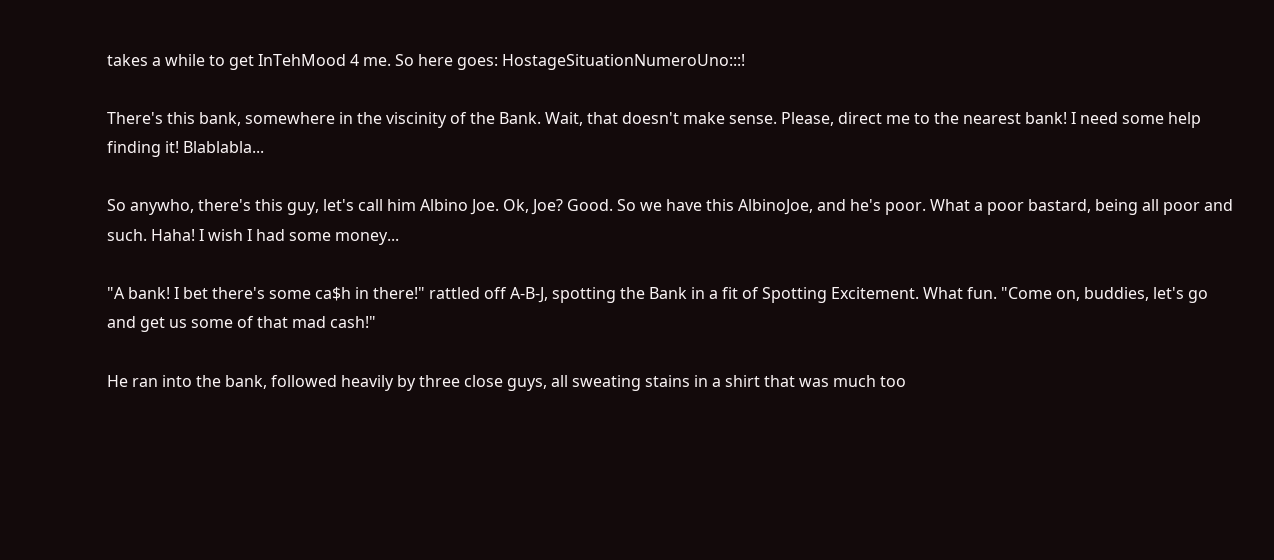takes a while to get InTehMood 4 me. So here goes: HostageSituationNumeroUno:::!

There's this bank, somewhere in the viscinity of the Bank. Wait, that doesn't make sense. Please, direct me to the nearest bank! I need some help finding it! Blablabla...

So anywho, there's this guy, let's call him Albino Joe. Ok, Joe? Good. So we have this AlbinoJoe, and he's poor. What a poor bastard, being all poor and such. Haha! I wish I had some money...

"A bank! I bet there's some ca$h in there!" rattled off A-B-J, spotting the Bank in a fit of Spotting Excitement. What fun. "Come on, buddies, let's go and get us some of that mad cash!"

He ran into the bank, followed heavily by three close guys, all sweating stains in a shirt that was much too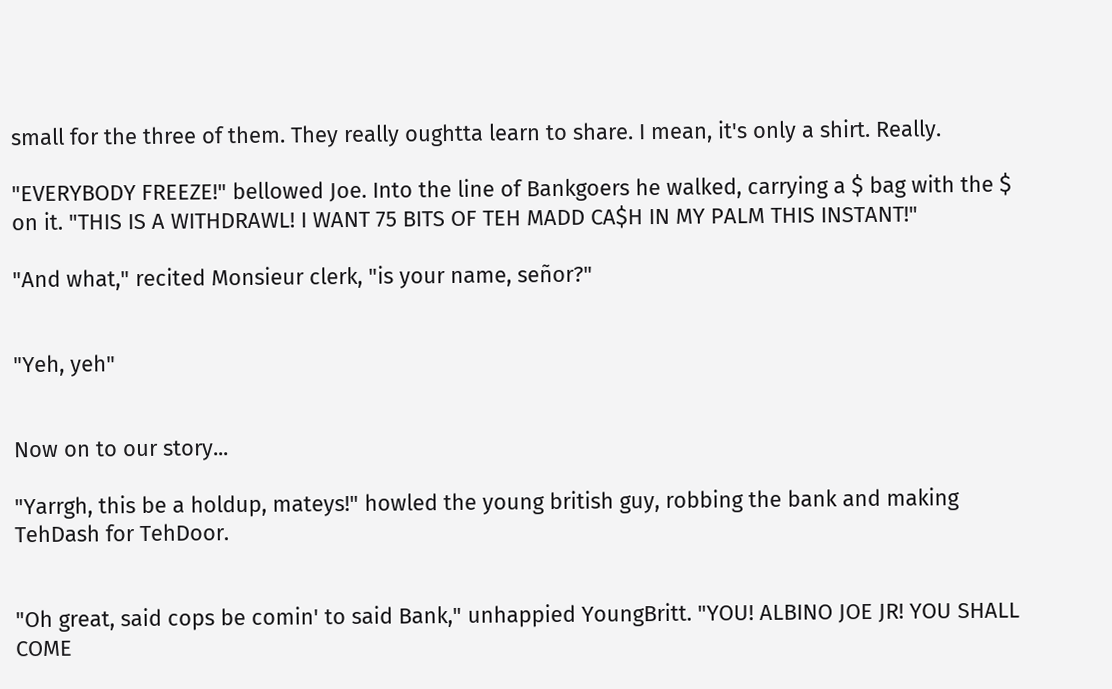small for the three of them. They really oughtta learn to share. I mean, it's only a shirt. Really.

"EVERYBODY FREEZE!" bellowed Joe. Into the line of Bankgoers he walked, carrying a $ bag with the $ on it. "THIS IS A WITHDRAWL! I WANT 75 BITS OF TEH MADD CA$H IN MY PALM THIS INSTANT!"

"And what," recited Monsieur clerk, "is your name, señor?"


"Yeh, yeh"


Now on to our story...

"Yarrgh, this be a holdup, mateys!" howled the young british guy, robbing the bank and making TehDash for TehDoor.


"Oh great, said cops be comin' to said Bank," unhappied YoungBritt. "YOU! ALBINO JOE JR! YOU SHALL COME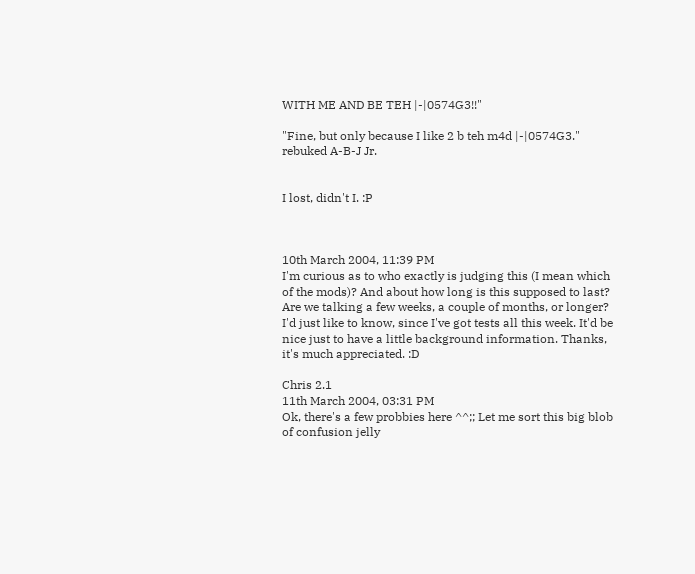WITH ME AND BE TEH |-|0574G3!!"

"Fine, but only because I like 2 b teh m4d |-|0574G3." rebuked A-B-J Jr.


I lost, didn't I. :P



10th March 2004, 11:39 PM
I'm curious as to who exactly is judging this (I mean which of the mods)? And about how long is this supposed to last? Are we talking a few weeks, a couple of months, or longer? I'd just like to know, since I've got tests all this week. It'd be nice just to have a little background information. Thanks, it's much appreciated. :D

Chris 2.1
11th March 2004, 03:31 PM
Ok, there's a few probbies here ^^;; Let me sort this big blob of confusion jelly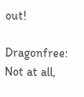out!

Dragonfree: Not at all,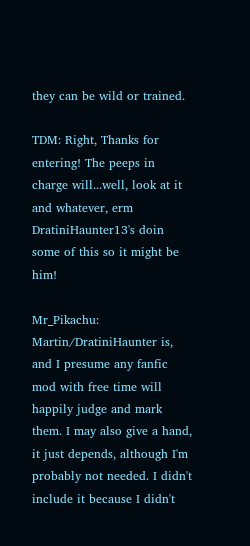they can be wild or trained.

TDM: Right, Thanks for entering! The peeps in charge will...well, look at it and whatever, erm DratiniHaunter13's doin some of this so it might be him!

Mr_Pikachu: Martin/DratiniHaunter is, and I presume any fanfic mod with free time will happily judge and mark them. I may also give a hand, it just depends, although I'm probably not needed. I didn't include it because I didn't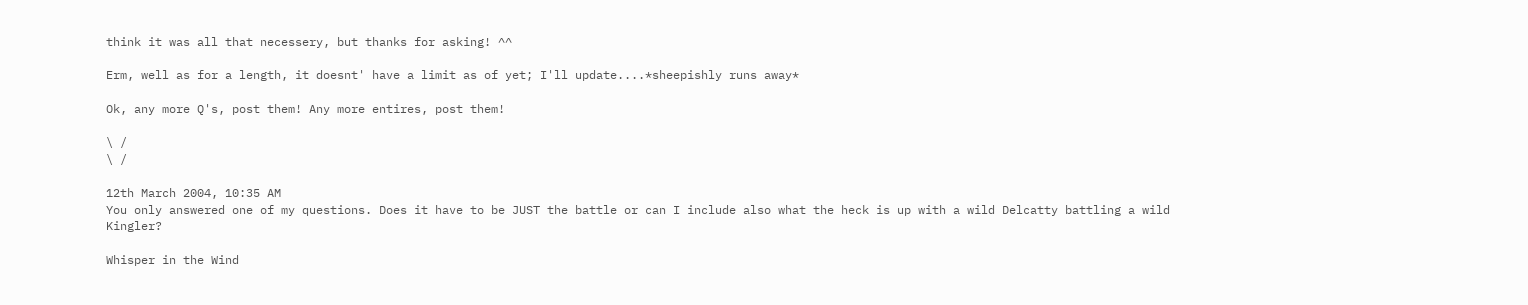think it was all that necessery, but thanks for asking! ^^

Erm, well as for a length, it doesnt' have a limit as of yet; I'll update....*sheepishly runs away*

Ok, any more Q's, post them! Any more entires, post them!

\ /
\ /

12th March 2004, 10:35 AM
You only answered one of my questions. Does it have to be JUST the battle or can I include also what the heck is up with a wild Delcatty battling a wild Kingler?

Whisper in the Wind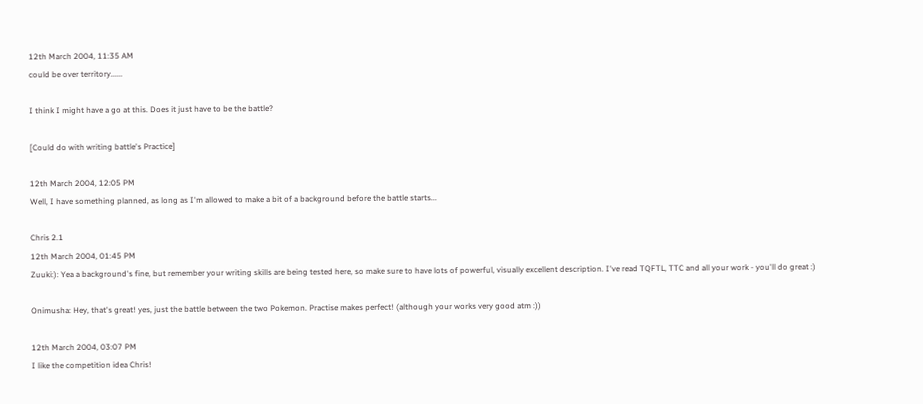12th March 2004, 11:35 AM
could be over territory......

I think I might have a go at this. Does it just have to be the battle?

[Could do with writing battle's Practice]

12th March 2004, 12:05 PM
Well, I have something planned, as long as I'm allowed to make a bit of a background before the battle starts...

Chris 2.1
12th March 2004, 01:45 PM
Zuuki:): Yea a background's fine, but remember your writing skills are being tested here, so make sure to have lots of powerful, visually excellent description. I've read TQFTL, TTC and all your work - you'll do great :)

Onimusha: Hey, that's great! yes, just the battle between the two Pokemon. Practise makes perfect! (although your works very good atm :))

12th March 2004, 03:07 PM
I like the competition idea Chris!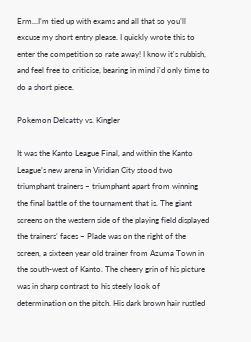Erm…I’m tied up with exams and all that so you’ll excuse my short entry please. I quickly wrote this to enter the competition so rate away! I know it's rubbish, and feel free to criticise, bearing in mind i'd only time to do a short piece.

Pokemon Delcatty vs. Kingler

It was the Kanto League Final, and within the Kanto League’s new arena in Viridian City stood two triumphant trainers – triumphant apart from winning the final battle of the tournament that is. The giant screens on the western side of the playing field displayed the trainers’ faces – Plade was on the right of the screen, a sixteen year old trainer from Azuma Town in the south-west of Kanto. The cheery grin of his picture was in sharp contrast to his steely look of determination on the pitch. His dark brown hair rustled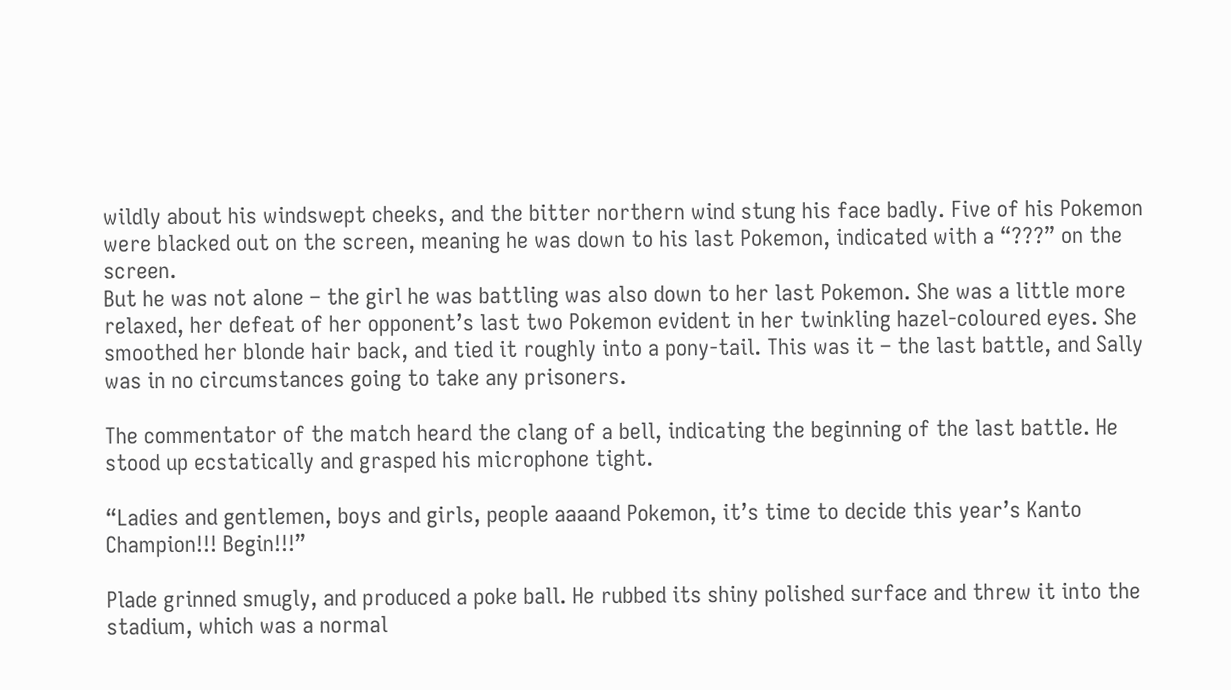wildly about his windswept cheeks, and the bitter northern wind stung his face badly. Five of his Pokemon were blacked out on the screen, meaning he was down to his last Pokemon, indicated with a “???” on the screen.
But he was not alone – the girl he was battling was also down to her last Pokemon. She was a little more relaxed, her defeat of her opponent’s last two Pokemon evident in her twinkling hazel-coloured eyes. She smoothed her blonde hair back, and tied it roughly into a pony-tail. This was it – the last battle, and Sally was in no circumstances going to take any prisoners.

The commentator of the match heard the clang of a bell, indicating the beginning of the last battle. He stood up ecstatically and grasped his microphone tight.

“Ladies and gentlemen, boys and girls, people aaaand Pokemon, it’s time to decide this year’s Kanto Champion!!! Begin!!!”

Plade grinned smugly, and produced a poke ball. He rubbed its shiny polished surface and threw it into the stadium, which was a normal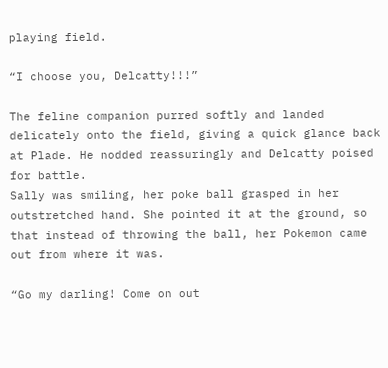playing field.

“I choose you, Delcatty!!!”

The feline companion purred softly and landed delicately onto the field, giving a quick glance back at Plade. He nodded reassuringly and Delcatty poised for battle.
Sally was smiling, her poke ball grasped in her outstretched hand. She pointed it at the ground, so that instead of throwing the ball, her Pokemon came out from where it was.

“Go my darling! Come on out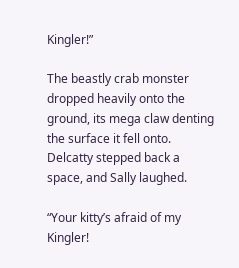Kingler!”

The beastly crab monster dropped heavily onto the ground, its mega claw denting the surface it fell onto. Delcatty stepped back a space, and Sally laughed.

“Your kitty’s afraid of my Kingler!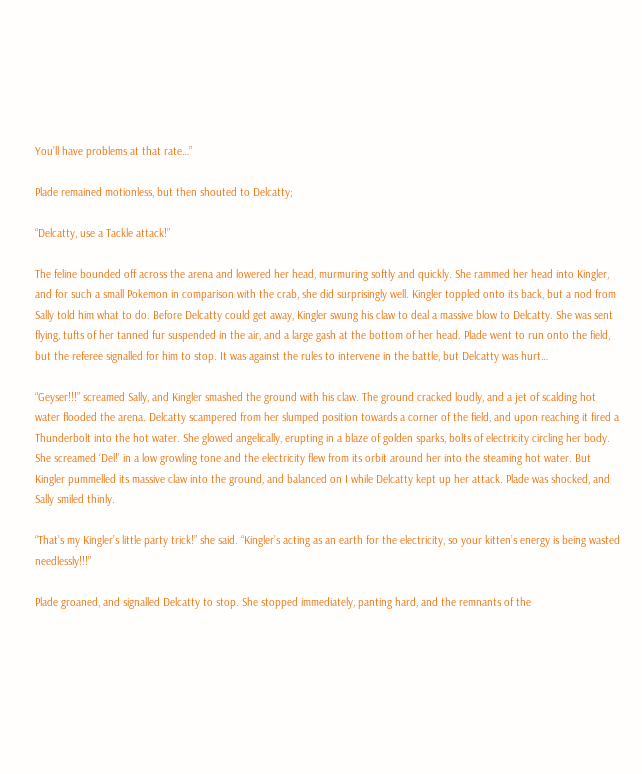You’ll have problems at that rate…”

Plade remained motionless, but then shouted to Delcatty;

“Delcatty, use a Tackle attack!”

The feline bounded off across the arena and lowered her head, murmuring softly and quickly. She rammed her head into Kingler, and for such a small Pokemon in comparison with the crab, she did surprisingly well. Kingler toppled onto its back, but a nod from Sally told him what to do. Before Delcatty could get away, Kingler swung his claw to deal a massive blow to Delcatty. She was sent flying, tufts of her tanned fur suspended in the air, and a large gash at the bottom of her head. Plade went to run onto the field, but the referee signalled for him to stop. It was against the rules to intervene in the battle, but Delcatty was hurt…

“Geyser!!!” screamed Sally, and Kingler smashed the ground with his claw. The ground cracked loudly, and a jet of scalding hot water flooded the arena. Delcatty scampered from her slumped position towards a corner of the field, and upon reaching it fired a Thunderbolt into the hot water. She glowed angelically, erupting in a blaze of golden sparks, bolts of electricity circling her body. She screamed ‘Del!’ in a low growling tone and the electricity flew from its orbit around her into the steaming hot water. But Kingler pummelled its massive claw into the ground, and balanced on I while Delcatty kept up her attack. Plade was shocked, and Sally smiled thinly.

“That’s my Kingler’s little party trick!” she said. “Kingler’s acting as an earth for the electricity, so your kitten’s energy is being wasted needlessly!!!”

Plade groaned, and signalled Delcatty to stop. She stopped immediately, panting hard, and the remnants of the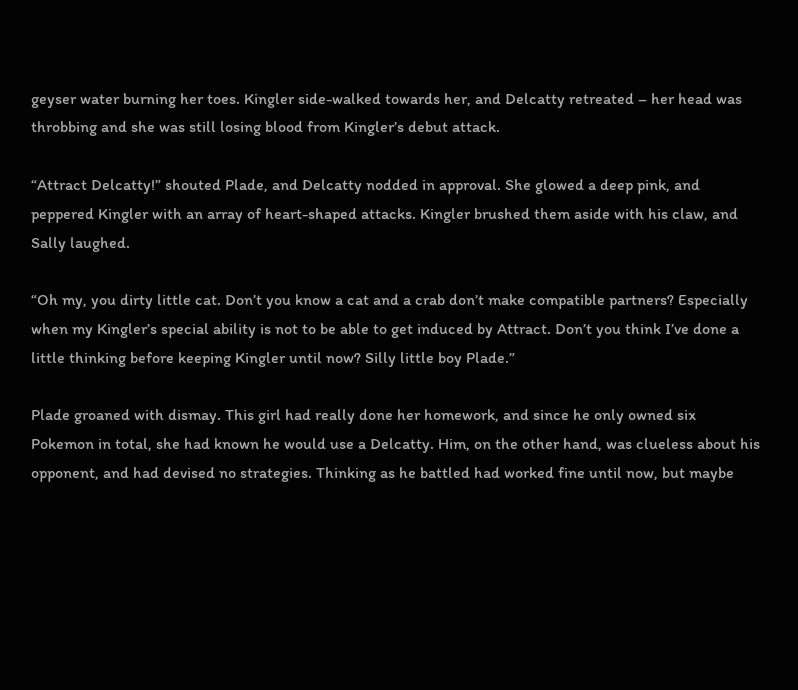geyser water burning her toes. Kingler side-walked towards her, and Delcatty retreated – her head was throbbing and she was still losing blood from Kingler’s debut attack.

“Attract Delcatty!” shouted Plade, and Delcatty nodded in approval. She glowed a deep pink, and peppered Kingler with an array of heart-shaped attacks. Kingler brushed them aside with his claw, and Sally laughed.

“Oh my, you dirty little cat. Don’t you know a cat and a crab don’t make compatible partners? Especially when my Kingler’s special ability is not to be able to get induced by Attract. Don’t you think I’ve done a little thinking before keeping Kingler until now? Silly little boy Plade.”

Plade groaned with dismay. This girl had really done her homework, and since he only owned six Pokemon in total, she had known he would use a Delcatty. Him, on the other hand, was clueless about his opponent, and had devised no strategies. Thinking as he battled had worked fine until now, but maybe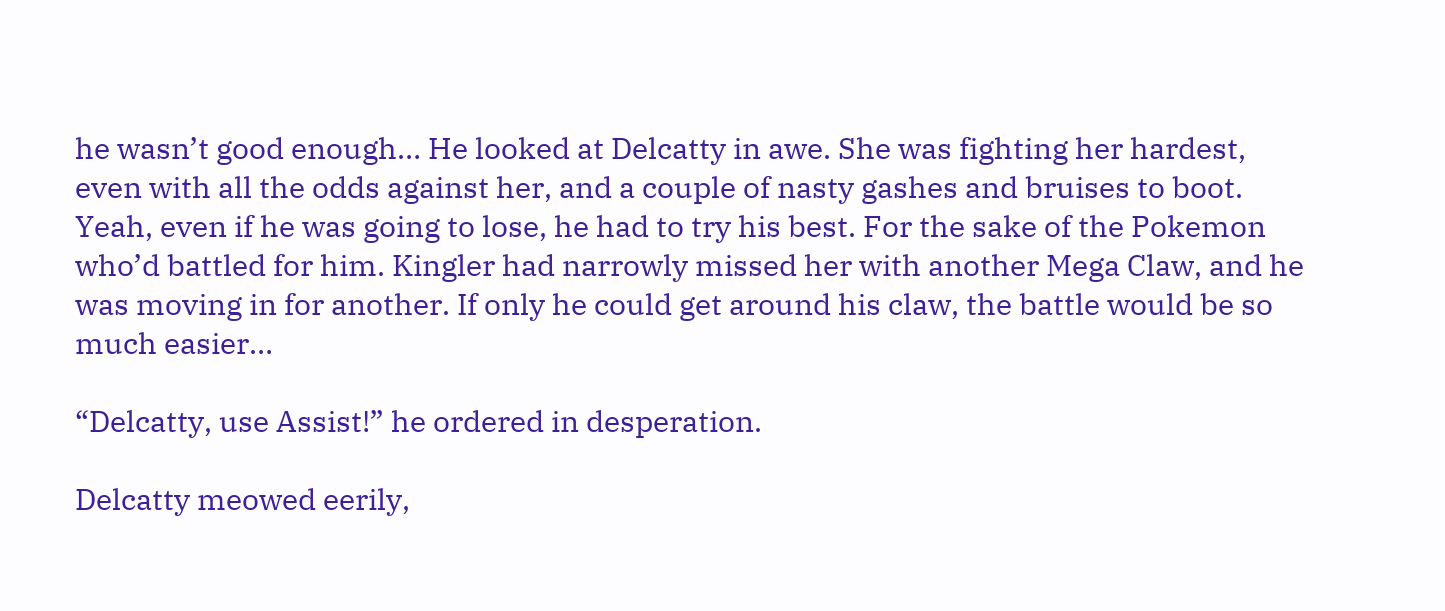he wasn’t good enough… He looked at Delcatty in awe. She was fighting her hardest, even with all the odds against her, and a couple of nasty gashes and bruises to boot. Yeah, even if he was going to lose, he had to try his best. For the sake of the Pokemon who’d battled for him. Kingler had narrowly missed her with another Mega Claw, and he was moving in for another. If only he could get around his claw, the battle would be so much easier…

“Delcatty, use Assist!” he ordered in desperation.

Delcatty meowed eerily,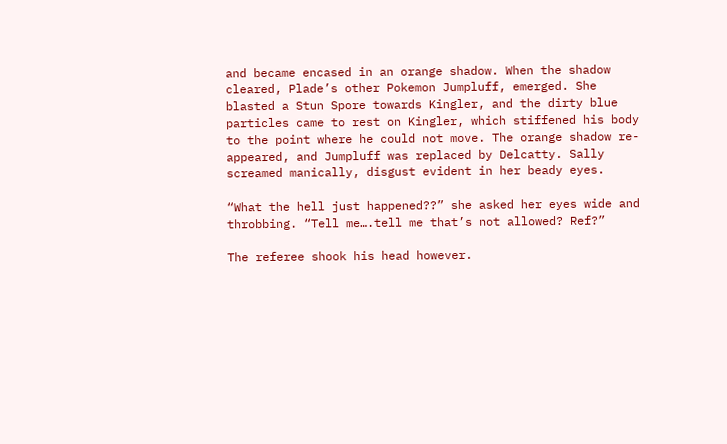and became encased in an orange shadow. When the shadow cleared, Plade’s other Pokemon Jumpluff, emerged. She blasted a Stun Spore towards Kingler, and the dirty blue particles came to rest on Kingler, which stiffened his body to the point where he could not move. The orange shadow re-appeared, and Jumpluff was replaced by Delcatty. Sally screamed manically, disgust evident in her beady eyes.

“What the hell just happened??” she asked her eyes wide and throbbing. “Tell me….tell me that’s not allowed? Ref?”

The referee shook his head however.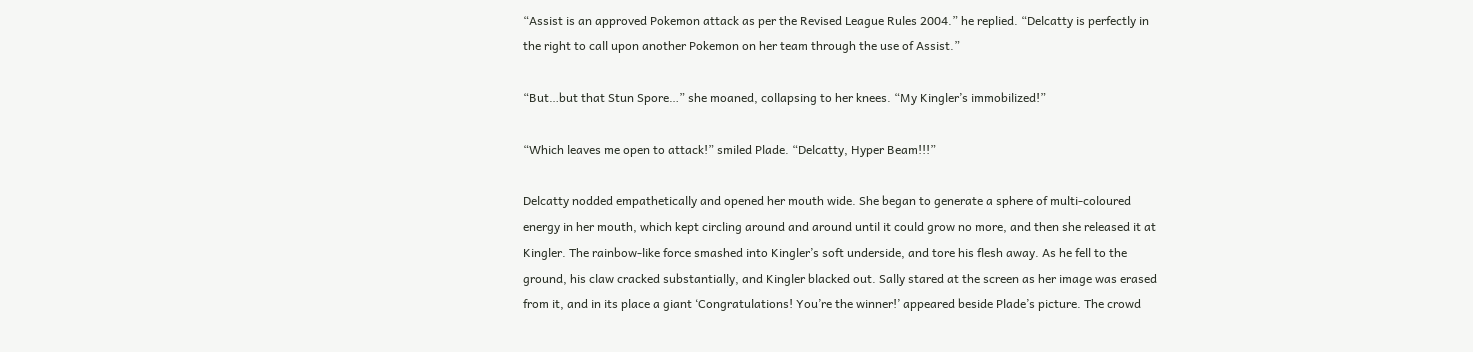“Assist is an approved Pokemon attack as per the Revised League Rules 2004.” he replied. “Delcatty is perfectly in the right to call upon another Pokemon on her team through the use of Assist.”

“But…but that Stun Spore…” she moaned, collapsing to her knees. “My Kingler’s immobilized!”

“Which leaves me open to attack!” smiled Plade. “Delcatty, Hyper Beam!!!”

Delcatty nodded empathetically and opened her mouth wide. She began to generate a sphere of multi-coloured energy in her mouth, which kept circling around and around until it could grow no more, and then she released it at Kingler. The rainbow-like force smashed into Kingler’s soft underside, and tore his flesh away. As he fell to the ground, his claw cracked substantially, and Kingler blacked out. Sally stared at the screen as her image was erased from it, and in its place a giant ‘Congratulations! You’re the winner!’ appeared beside Plade’s picture. The crowd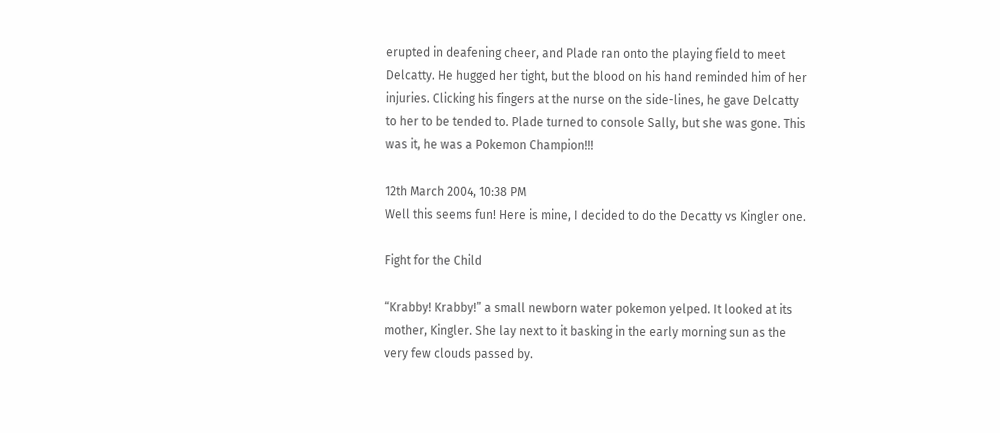erupted in deafening cheer, and Plade ran onto the playing field to meet Delcatty. He hugged her tight, but the blood on his hand reminded him of her injuries. Clicking his fingers at the nurse on the side-lines, he gave Delcatty to her to be tended to. Plade turned to console Sally, but she was gone. This was it, he was a Pokemon Champion!!!

12th March 2004, 10:38 PM
Well this seems fun! Here is mine, I decided to do the Decatty vs Kingler one.

Fight for the Child

“Krabby! Krabby!” a small newborn water pokemon yelped. It looked at its mother, Kingler. She lay next to it basking in the early morning sun as the very few clouds passed by.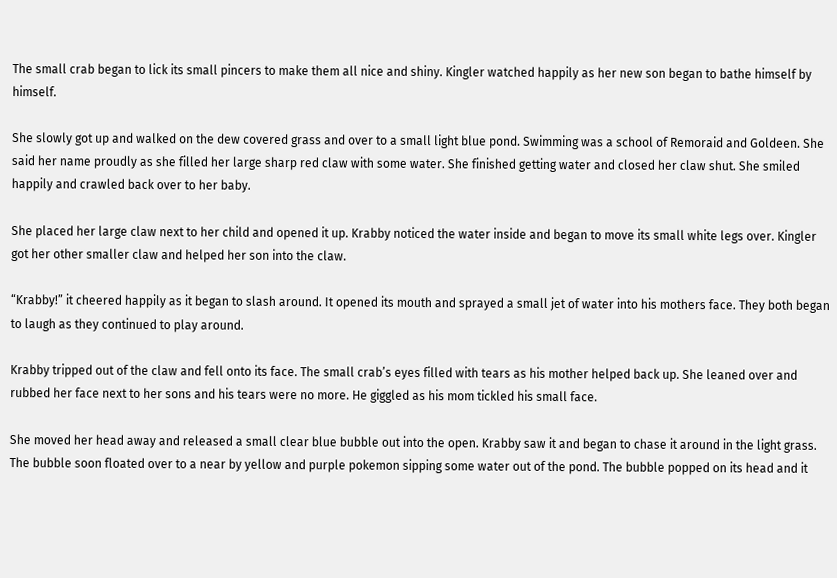The small crab began to lick its small pincers to make them all nice and shiny. Kingler watched happily as her new son began to bathe himself by himself.

She slowly got up and walked on the dew covered grass and over to a small light blue pond. Swimming was a school of Remoraid and Goldeen. She said her name proudly as she filled her large sharp red claw with some water. She finished getting water and closed her claw shut. She smiled happily and crawled back over to her baby.

She placed her large claw next to her child and opened it up. Krabby noticed the water inside and began to move its small white legs over. Kingler got her other smaller claw and helped her son into the claw.

“Krabby!” it cheered happily as it began to slash around. It opened its mouth and sprayed a small jet of water into his mothers face. They both began to laugh as they continued to play around.

Krabby tripped out of the claw and fell onto its face. The small crab’s eyes filled with tears as his mother helped back up. She leaned over and rubbed her face next to her sons and his tears were no more. He giggled as his mom tickled his small face.

She moved her head away and released a small clear blue bubble out into the open. Krabby saw it and began to chase it around in the light grass. The bubble soon floated over to a near by yellow and purple pokemon sipping some water out of the pond. The bubble popped on its head and it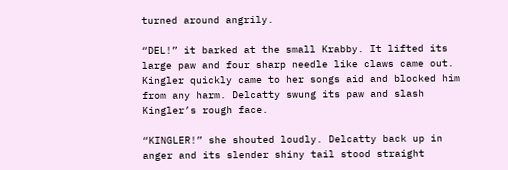turned around angrily.

“DEL!” it barked at the small Krabby. It lifted its large paw and four sharp needle like claws came out. Kingler quickly came to her songs aid and blocked him from any harm. Delcatty swung its paw and slash Kingler’s rough face.

“KINGLER!” she shouted loudly. Delcatty back up in anger and its slender shiny tail stood straight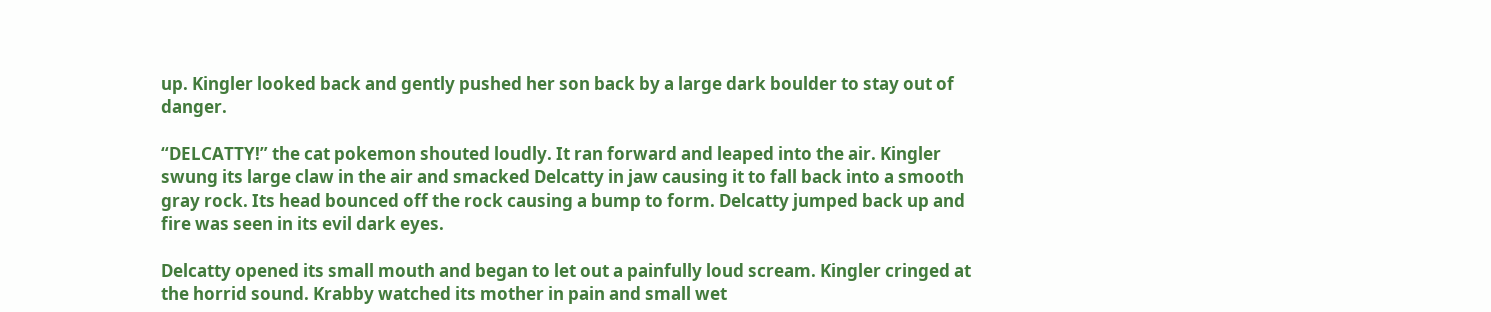up. Kingler looked back and gently pushed her son back by a large dark boulder to stay out of danger.

“DELCATTY!” the cat pokemon shouted loudly. It ran forward and leaped into the air. Kingler swung its large claw in the air and smacked Delcatty in jaw causing it to fall back into a smooth gray rock. Its head bounced off the rock causing a bump to form. Delcatty jumped back up and fire was seen in its evil dark eyes.

Delcatty opened its small mouth and began to let out a painfully loud scream. Kingler cringed at the horrid sound. Krabby watched its mother in pain and small wet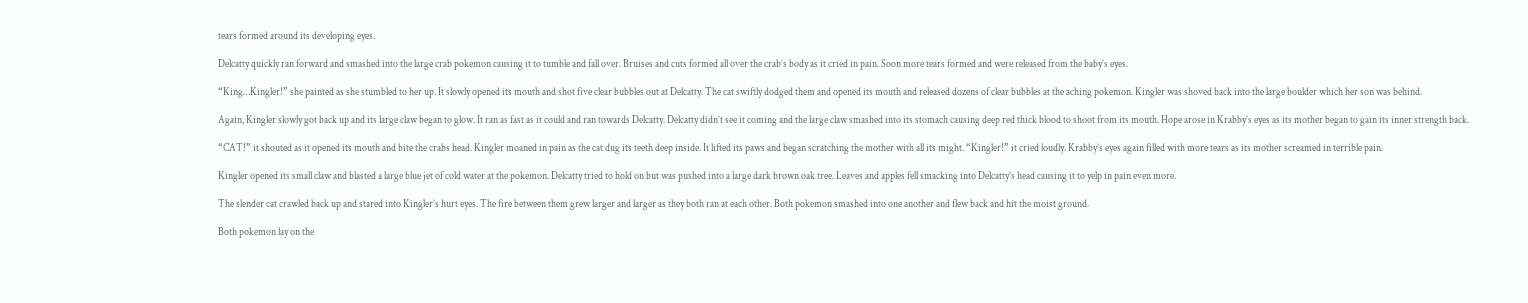tears formed around its developing eyes.

Delcatty quickly ran forward and smashed into the large crab pokemon causing it to tumble and fall over. Bruises and cuts formed all over the crab’s body as it cried in pain. Soon more tears formed and were released from the baby’s eyes.

“King…Kingler!” she painted as she stumbled to her up. It slowly opened its mouth and shot five clear bubbles out at Delcatty. The cat swiftly dodged them and opened its mouth and released dozens of clear bubbles at the aching pokemon. Kingler was shoved back into the large boulder which her son was behind.

Again, Kingler slowly got back up and its large claw began to glow. It ran as fast as it could and ran towards Delcatty. Delcatty didn’t see it coming and the large claw smashed into its stomach causing deep red thick blood to shoot from its mouth. Hope arose in Krabby’s eyes as its mother began to gain its inner strength back.

“CAT!” it shouted as it opened its mouth and bite the crabs head. Kingler moaned in pain as the cat dug its teeth deep inside. It lifted its paws and began scratching the mother with all its might. “Kingler!” it cried loudly. Krabby’s eyes again filled with more tears as its mother screamed in terrible pain.

Kingler opened its small claw and blasted a large blue jet of cold water at the pokemon. Delcatty tried to hold on but was pushed into a large dark brown oak tree. Leaves and apples fell smacking into Delcatty’s head causing it to yelp in pain even more.

The slender cat crawled back up and stared into Kingler’s hurt eyes. The fire between them grew larger and larger as they both ran at each other. Both pokemon smashed into one another and flew back and hit the moist ground.

Both pokemon lay on the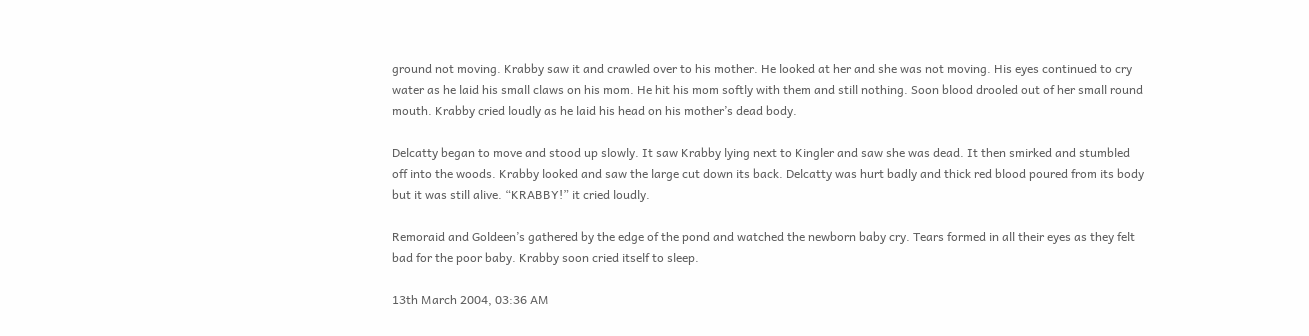ground not moving. Krabby saw it and crawled over to his mother. He looked at her and she was not moving. His eyes continued to cry water as he laid his small claws on his mom. He hit his mom softly with them and still nothing. Soon blood drooled out of her small round mouth. Krabby cried loudly as he laid his head on his mother’s dead body.

Delcatty began to move and stood up slowly. It saw Krabby lying next to Kingler and saw she was dead. It then smirked and stumbled off into the woods. Krabby looked and saw the large cut down its back. Delcatty was hurt badly and thick red blood poured from its body but it was still alive. “KRABBY!” it cried loudly.

Remoraid and Goldeen’s gathered by the edge of the pond and watched the newborn baby cry. Tears formed in all their eyes as they felt bad for the poor baby. Krabby soon cried itself to sleep.

13th March 2004, 03:36 AM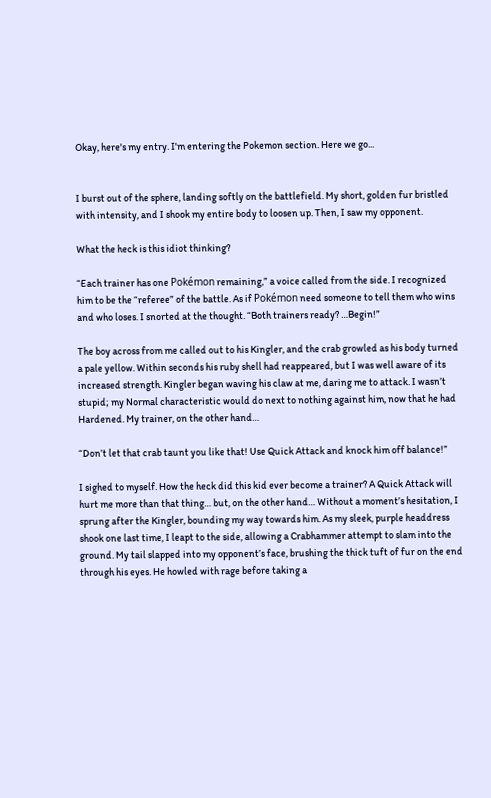Okay, here's my entry. I'm entering the Pokemon section. Here we go...


I burst out of the sphere, landing softly on the battlefield. My short, golden fur bristled with intensity, and I shook my entire body to loosen up. Then, I saw my opponent.

What the heck is this idiot thinking?

“Each trainer has one Pokémon remaining,” a voice called from the side. I recognized him to be the “referee” of the battle. As if Pokémon need someone to tell them who wins and who loses. I snorted at the thought. “Both trainers ready? …Begin!”

The boy across from me called out to his Kingler, and the crab growled as his body turned a pale yellow. Within seconds his ruby shell had reappeared, but I was well aware of its increased strength. Kingler began waving his claw at me, daring me to attack. I wasn’t stupid; my Normal characteristic would do next to nothing against him, now that he had Hardened. My trainer, on the other hand…

“Don’t let that crab taunt you like that! Use Quick Attack and knock him off balance!”

I sighed to myself. How the heck did this kid ever become a trainer? A Quick Attack will hurt me more than that thing… but, on the other hand… Without a moment’s hesitation, I sprung after the Kingler, bounding my way towards him. As my sleek, purple headdress shook one last time, I leapt to the side, allowing a Crabhammer attempt to slam into the ground. My tail slapped into my opponent’s face, brushing the thick tuft of fur on the end through his eyes. He howled with rage before taking a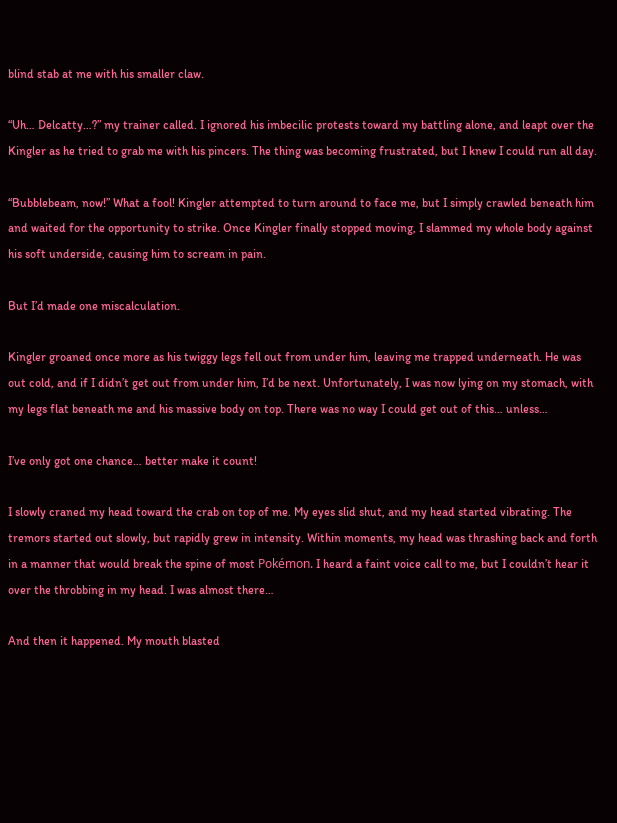blind stab at me with his smaller claw.

“Uh… Delcatty…?” my trainer called. I ignored his imbecilic protests toward my battling alone, and leapt over the Kingler as he tried to grab me with his pincers. The thing was becoming frustrated, but I knew I could run all day.

“Bubblebeam, now!” What a fool! Kingler attempted to turn around to face me, but I simply crawled beneath him and waited for the opportunity to strike. Once Kingler finally stopped moving, I slammed my whole body against his soft underside, causing him to scream in pain.

But I’d made one miscalculation.

Kingler groaned once more as his twiggy legs fell out from under him, leaving me trapped underneath. He was out cold, and if I didn’t get out from under him, I’d be next. Unfortunately, I was now lying on my stomach, with my legs flat beneath me and his massive body on top. There was no way I could get out of this… unless…

I’ve only got one chance… better make it count!

I slowly craned my head toward the crab on top of me. My eyes slid shut, and my head started vibrating. The tremors started out slowly, but rapidly grew in intensity. Within moments, my head was thrashing back and forth in a manner that would break the spine of most Pokémon. I heard a faint voice call to me, but I couldn’t hear it over the throbbing in my head. I was almost there…

And then it happened. My mouth blasted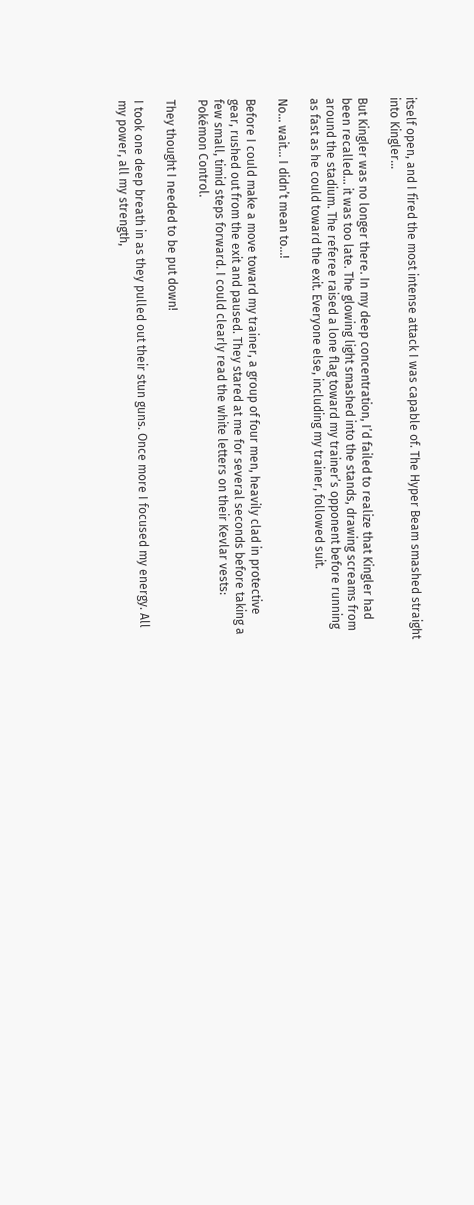itself open, and I fired the most intense attack I was capable of. The Hyper Beam smashed straight into Kingler…

But Kingler was no longer there. In my deep concentration, I’d failed to realize that Kingler had been recalled… it was too late. The glowing light smashed into the stands, drawing screams from around the stadium. The referee raised a lone flag toward my trainer’s opponent before running as fast as he could toward the exit. Everyone else, including my trainer, followed suit.

No… wait… I didn’t mean to…!

Before I could make a move toward my trainer, a group of four men, heavily clad in protective gear, rushed out from the exit and paused. They stared at me for several seconds before taking a few small, timid steps forward. I could clearly read the white letters on their Kevlar vests: Pokémon Control.

They thought I needed to be put down!

I took one deep breath in as they pulled out their stun guns. Once more I focused my energy. All my power, all my strength,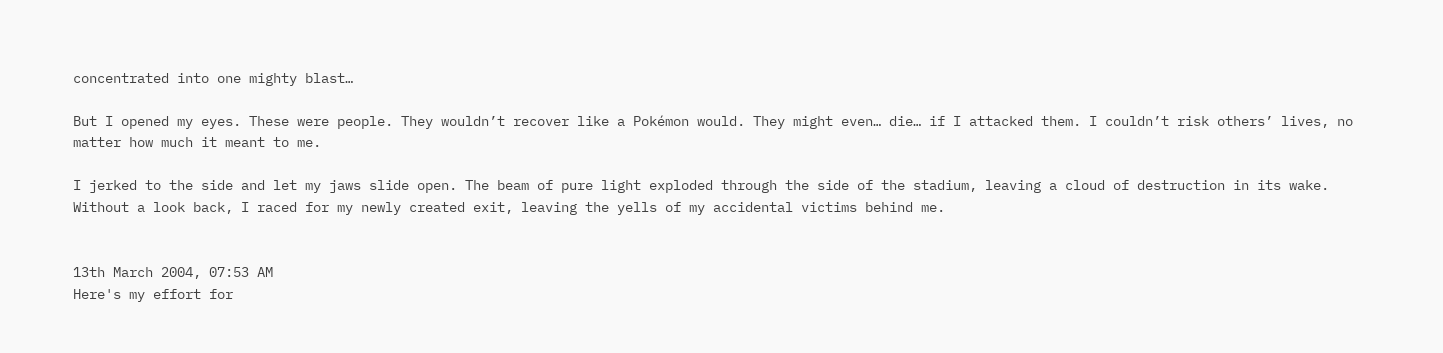concentrated into one mighty blast…

But I opened my eyes. These were people. They wouldn’t recover like a Pokémon would. They might even… die… if I attacked them. I couldn’t risk others’ lives, no matter how much it meant to me.

I jerked to the side and let my jaws slide open. The beam of pure light exploded through the side of the stadium, leaving a cloud of destruction in its wake. Without a look back, I raced for my newly created exit, leaving the yells of my accidental victims behind me.


13th March 2004, 07:53 AM
Here's my effort for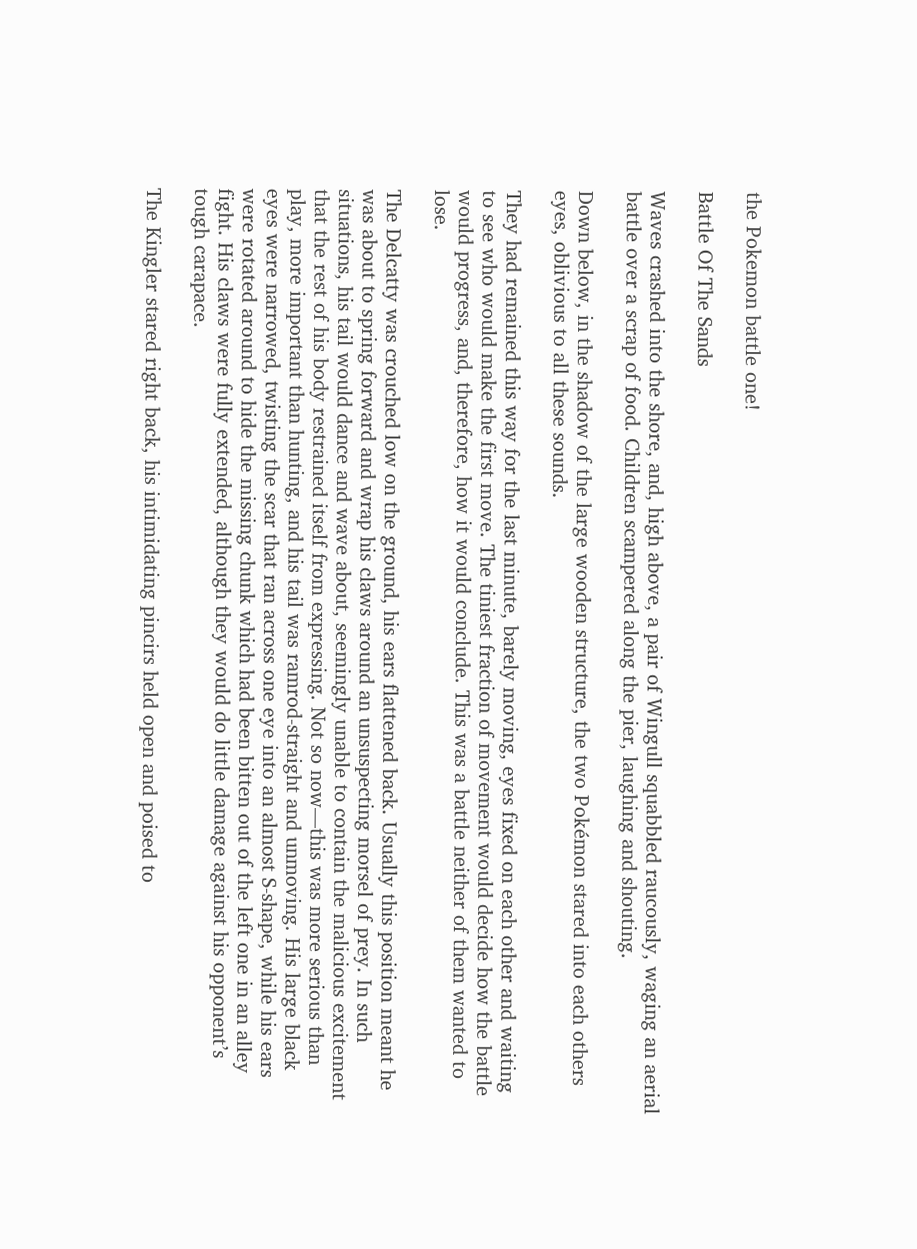the Pokemon battle one!

Battle Of The Sands

Waves crashed into the shore, and, high above, a pair of Wingull squabbled raucously, waging an aerial battle over a scrap of food. Children scampered along the pier, laughing and shouting.

Down below, in the shadow of the large wooden structure, the two Pokémon stared into each others eyes, oblivious to all these sounds.

They had remained this way for the last minute, barely moving, eyes fixed on each other and waiting to see who would make the first move. The tiniest fraction of movement would decide how the battle would progress, and, therefore, how it would conclude. This was a battle neither of them wanted to lose.

The Delcatty was crouched low on the ground, his ears flattened back. Usually this position meant he was about to spring forward and wrap his claws around an unsuspecting morsel of prey. In such situations, his tail would dance and wave about, seemingly unable to contain the malicious excitement that the rest of his body restrained itself from expressing. Not so now—this was more serious than play, more important than hunting, and his tail was ramrod-straight and unmoving. His large black eyes were narrowed, twisting the scar that ran across one eye into an almost S-shape, while his ears were rotated around to hide the missing chunk which had been bitten out of the left one in an alley fight. His claws were fully extended, although they would do little damage against his opponent’s tough carapace.

The Kingler stared right back, his intimidating pincirs held open and poised to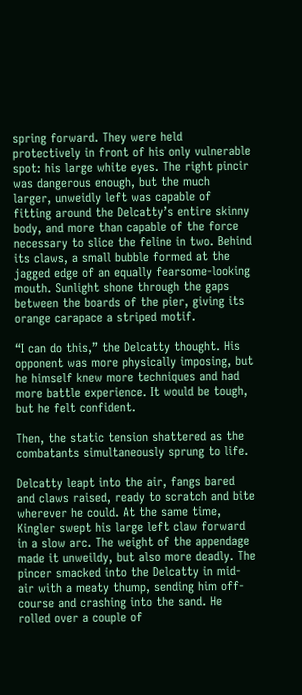spring forward. They were held protectively in front of his only vulnerable spot: his large white eyes. The right pincir was dangerous enough, but the much larger, unweidly left was capable of fitting around the Delcatty’s entire skinny body, and more than capable of the force necessary to slice the feline in two. Behind its claws, a small bubble formed at the jagged edge of an equally fearsome-looking mouth. Sunlight shone through the gaps between the boards of the pier, giving its orange carapace a striped motif.

“I can do this,” the Delcatty thought. His opponent was more physically imposing, but he himself knew more techniques and had more battle experience. It would be tough, but he felt confident.

Then, the static tension shattered as the combatants simultaneously sprung to life.

Delcatty leapt into the air, fangs bared and claws raised, ready to scratch and bite wherever he could. At the same time, Kingler swept his large left claw forward in a slow arc. The weight of the appendage made it unweildy, but also more deadly. The pincer smacked into the Delcatty in mid-air with a meaty thump, sending him off-course and crashing into the sand. He rolled over a couple of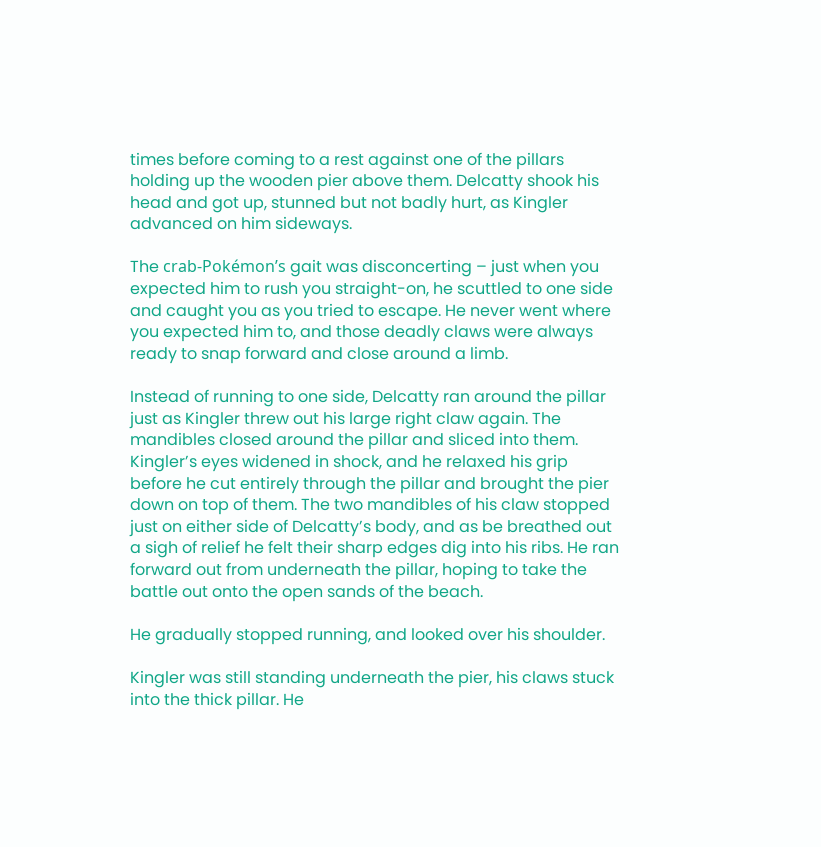times before coming to a rest against one of the pillars holding up the wooden pier above them. Delcatty shook his head and got up, stunned but not badly hurt, as Kingler advanced on him sideways.

The crab-Pokémon’s gait was disconcerting – just when you expected him to rush you straight-on, he scuttled to one side and caught you as you tried to escape. He never went where you expected him to, and those deadly claws were always ready to snap forward and close around a limb.

Instead of running to one side, Delcatty ran around the pillar just as Kingler threw out his large right claw again. The mandibles closed around the pillar and sliced into them. Kingler’s eyes widened in shock, and he relaxed his grip before he cut entirely through the pillar and brought the pier down on top of them. The two mandibles of his claw stopped just on either side of Delcatty’s body, and as be breathed out a sigh of relief he felt their sharp edges dig into his ribs. He ran forward out from underneath the pillar, hoping to take the battle out onto the open sands of the beach.

He gradually stopped running, and looked over his shoulder.

Kingler was still standing underneath the pier, his claws stuck into the thick pillar. He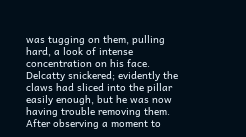was tugging on them, pulling hard, a look of intense concentration on his face. Delcatty snickered; evidently the claws had sliced into the pillar easily enough, but he was now having trouble removing them. After observing a moment to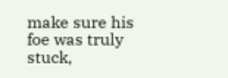make sure his foe was truly stuck,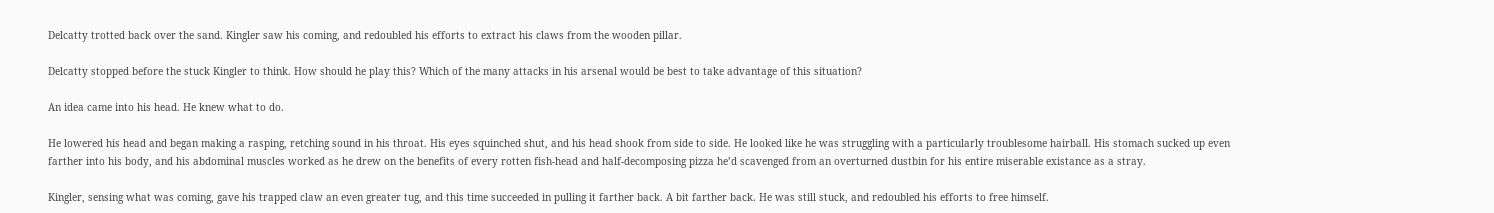Delcatty trotted back over the sand. Kingler saw his coming, and redoubled his efforts to extract his claws from the wooden pillar.

Delcatty stopped before the stuck Kingler to think. How should he play this? Which of the many attacks in his arsenal would be best to take advantage of this situation?

An idea came into his head. He knew what to do.

He lowered his head and began making a rasping, retching sound in his throat. His eyes squinched shut, and his head shook from side to side. He looked like he was struggling with a particularly troublesome hairball. His stomach sucked up even farther into his body, and his abdominal muscles worked as he drew on the benefits of every rotten fish-head and half-decomposing pizza he’d scavenged from an overturned dustbin for his entire miserable existance as a stray.

Kingler, sensing what was coming, gave his trapped claw an even greater tug, and this time succeeded in pulling it farther back. A bit farther back. He was still stuck, and redoubled his efforts to free himself.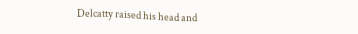Delcatty raised his head and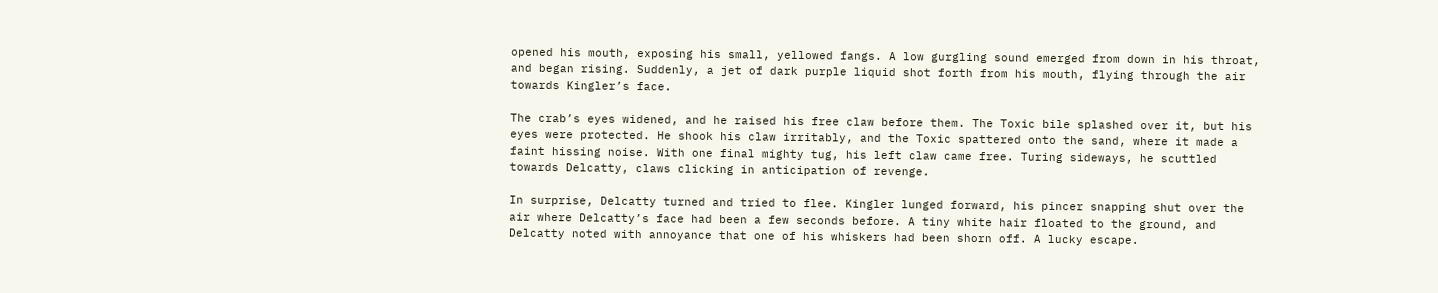opened his mouth, exposing his small, yellowed fangs. A low gurgling sound emerged from down in his throat, and began rising. Suddenly, a jet of dark purple liquid shot forth from his mouth, flying through the air towards Kingler’s face.

The crab’s eyes widened, and he raised his free claw before them. The Toxic bile splashed over it, but his eyes were protected. He shook his claw irritably, and the Toxic spattered onto the sand, where it made a faint hissing noise. With one final mighty tug, his left claw came free. Turing sideways, he scuttled towards Delcatty, claws clicking in anticipation of revenge.

In surprise, Delcatty turned and tried to flee. Kingler lunged forward, his pincer snapping shut over the air where Delcatty’s face had been a few seconds before. A tiny white hair floated to the ground, and Delcatty noted with annoyance that one of his whiskers had been shorn off. A lucky escape.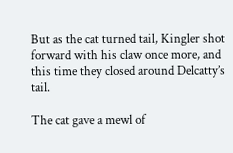But as the cat turned tail, Kingler shot forward with his claw once more, and this time they closed around Delcatty’s tail.

The cat gave a mewl of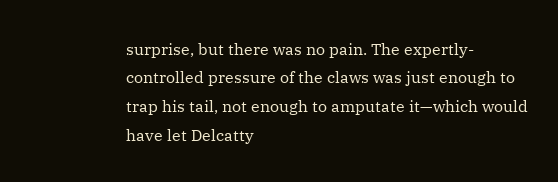surprise, but there was no pain. The expertly-controlled pressure of the claws was just enough to trap his tail, not enough to amputate it—which would have let Delcatty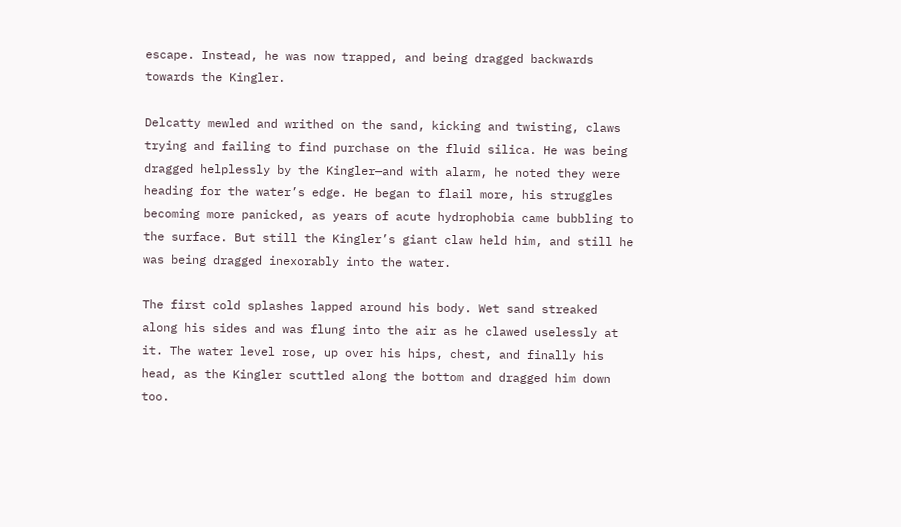escape. Instead, he was now trapped, and being dragged backwards towards the Kingler.

Delcatty mewled and writhed on the sand, kicking and twisting, claws trying and failing to find purchase on the fluid silica. He was being dragged helplessly by the Kingler—and with alarm, he noted they were heading for the water’s edge. He began to flail more, his struggles becoming more panicked, as years of acute hydrophobia came bubbling to the surface. But still the Kingler’s giant claw held him, and still he was being dragged inexorably into the water.

The first cold splashes lapped around his body. Wet sand streaked along his sides and was flung into the air as he clawed uselessly at it. The water level rose, up over his hips, chest, and finally his head, as the Kingler scuttled along the bottom and dragged him down too.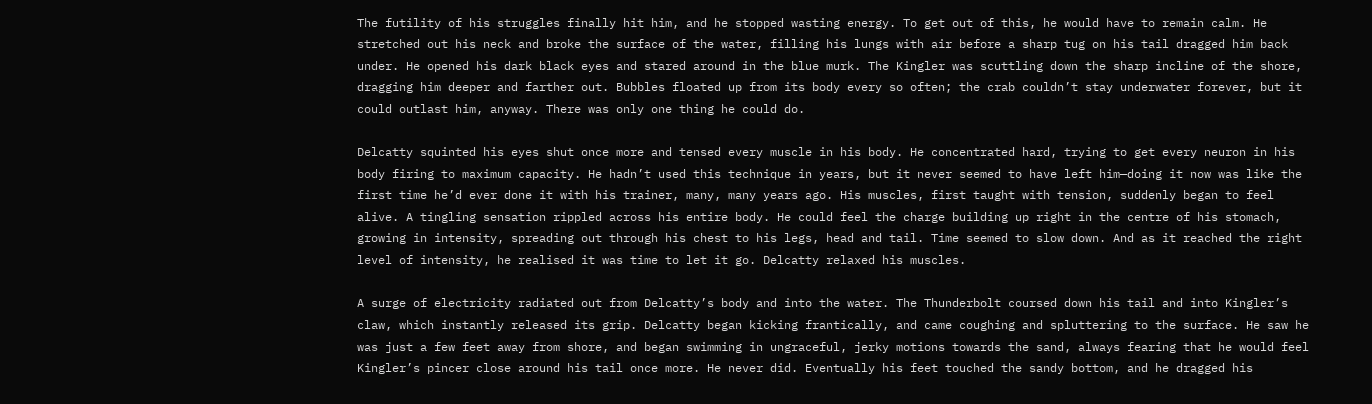The futility of his struggles finally hit him, and he stopped wasting energy. To get out of this, he would have to remain calm. He stretched out his neck and broke the surface of the water, filling his lungs with air before a sharp tug on his tail dragged him back under. He opened his dark black eyes and stared around in the blue murk. The Kingler was scuttling down the sharp incline of the shore, dragging him deeper and farther out. Bubbles floated up from its body every so often; the crab couldn’t stay underwater forever, but it could outlast him, anyway. There was only one thing he could do.

Delcatty squinted his eyes shut once more and tensed every muscle in his body. He concentrated hard, trying to get every neuron in his body firing to maximum capacity. He hadn’t used this technique in years, but it never seemed to have left him—doing it now was like the first time he’d ever done it with his trainer, many, many years ago. His muscles, first taught with tension, suddenly began to feel alive. A tingling sensation rippled across his entire body. He could feel the charge building up right in the centre of his stomach, growing in intensity, spreading out through his chest to his legs, head and tail. Time seemed to slow down. And as it reached the right level of intensity, he realised it was time to let it go. Delcatty relaxed his muscles.

A surge of electricity radiated out from Delcatty’s body and into the water. The Thunderbolt coursed down his tail and into Kingler’s claw, which instantly released its grip. Delcatty began kicking frantically, and came coughing and spluttering to the surface. He saw he was just a few feet away from shore, and began swimming in ungraceful, jerky motions towards the sand, always fearing that he would feel Kingler’s pincer close around his tail once more. He never did. Eventually his feet touched the sandy bottom, and he dragged his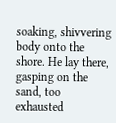soaking, shivvering body onto the shore. He lay there, gasping on the sand, too exhausted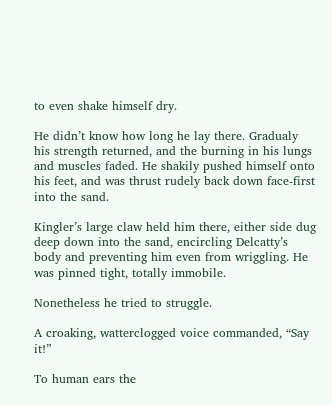to even shake himself dry.

He didn’t know how long he lay there. Gradualy his strength returned, and the burning in his lungs and muscles faded. He shakily pushed himself onto his feet, and was thrust rudely back down face-first into the sand.

Kingler’s large claw held him there, either side dug deep down into the sand, encircling Delcatty’s body and preventing him even from wriggling. He was pinned tight, totally immobile.

Nonetheless he tried to struggle.

A croaking, watterclogged voice commanded, “Say it!”

To human ears the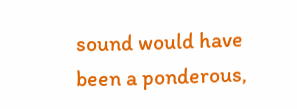sound would have been a ponderous,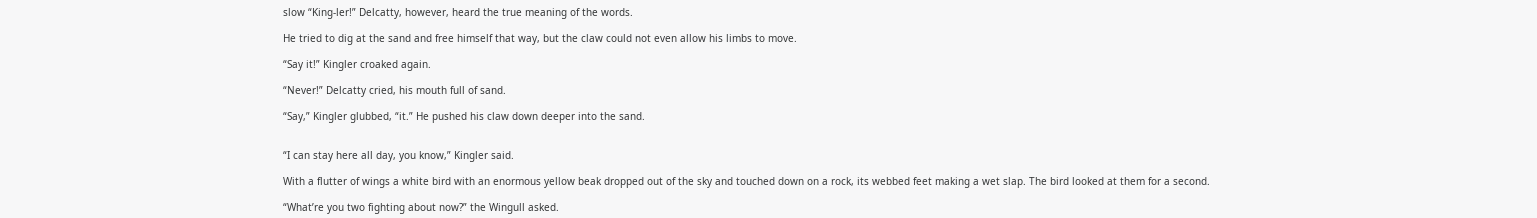slow “King-ler!” Delcatty, however, heard the true meaning of the words.

He tried to dig at the sand and free himself that way, but the claw could not even allow his limbs to move.

“Say it!” Kingler croaked again.

“Never!” Delcatty cried, his mouth full of sand.

“Say,” Kingler glubbed, “it.” He pushed his claw down deeper into the sand.


“I can stay here all day, you know,” Kingler said.

With a flutter of wings a white bird with an enormous yellow beak dropped out of the sky and touched down on a rock, its webbed feet making a wet slap. The bird looked at them for a second.

“What’re you two fighting about now?” the Wingull asked.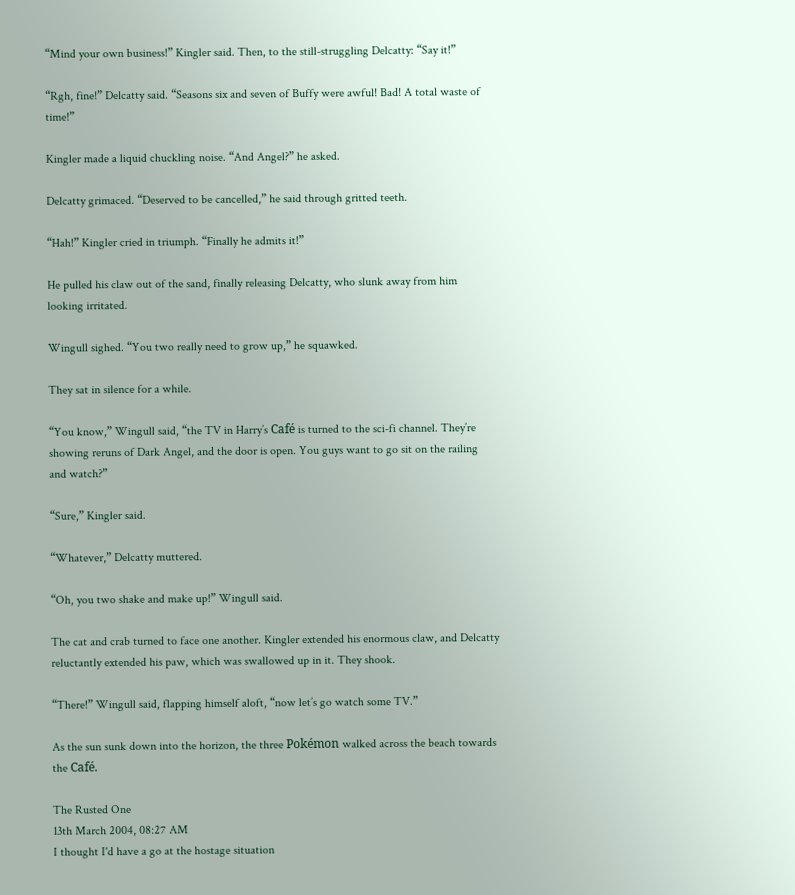“Mind your own business!” Kingler said. Then, to the still-struggling Delcatty: “Say it!”

“Rgh, fine!” Delcatty said. “Seasons six and seven of Buffy were awful! Bad! A total waste of time!”

Kingler made a liquid chuckling noise. “And Angel?” he asked.

Delcatty grimaced. “Deserved to be cancelled,” he said through gritted teeth.

“Hah!” Kingler cried in triumph. “Finally he admits it!”

He pulled his claw out of the sand, finally releasing Delcatty, who slunk away from him looking irritated.

Wingull sighed. “You two really need to grow up,” he squawked.

They sat in silence for a while.

“You know,” Wingull said, “the TV in Harry’s Café is turned to the sci-fi channel. They’re showing reruns of Dark Angel, and the door is open. You guys want to go sit on the railing and watch?”

“Sure,” Kingler said.

“Whatever,” Delcatty muttered.

“Oh, you two shake and make up!” Wingull said.

The cat and crab turned to face one another. Kingler extended his enormous claw, and Delcatty reluctantly extended his paw, which was swallowed up in it. They shook.

“There!” Wingull said, flapping himself aloft, “now let’s go watch some TV.”

As the sun sunk down into the horizon, the three Pokémon walked across the beach towards the Café.

The Rusted One
13th March 2004, 08:27 AM
I thought I'd have a go at the hostage situation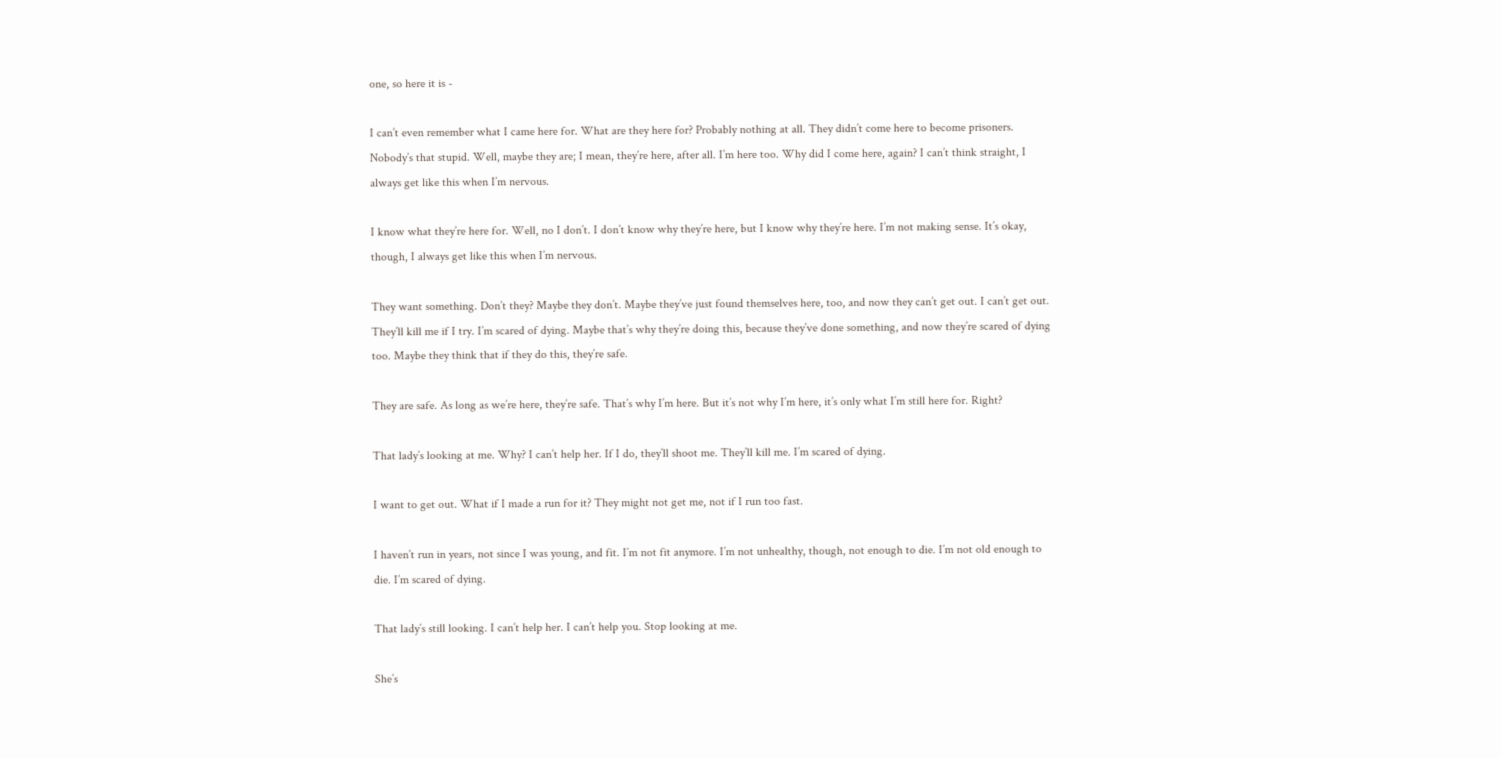one, so here it is -

I can’t even remember what I came here for. What are they here for? Probably nothing at all. They didn’t come here to become prisoners. Nobody’s that stupid. Well, maybe they are; I mean, they’re here, after all. I’m here too. Why did I come here, again? I can’t think straight, I always get like this when I’m nervous.

I know what they’re here for. Well, no I don’t. I don’t know why they’re here, but I know why they’re here. I’m not making sense. It’s okay, though, I always get like this when I’m nervous.

They want something. Don’t they? Maybe they don’t. Maybe they’ve just found themselves here, too, and now they can’t get out. I can’t get out. They’ll kill me if I try. I’m scared of dying. Maybe that’s why they’re doing this, because they’ve done something, and now they’re scared of dying too. Maybe they think that if they do this, they’re safe.

They are safe. As long as we’re here, they’re safe. That’s why I’m here. But it’s not why I’m here, it’s only what I’m still here for. Right?

That lady’s looking at me. Why? I can’t help her. If I do, they’ll shoot me. They’ll kill me. I’m scared of dying.

I want to get out. What if I made a run for it? They might not get me, not if I run too fast.

I haven’t run in years, not since I was young, and fit. I’m not fit anymore. I’m not unhealthy, though, not enough to die. I’m not old enough to die. I’m scared of dying.

That lady’s still looking. I can’t help her. I can’t help you. Stop looking at me.

She’s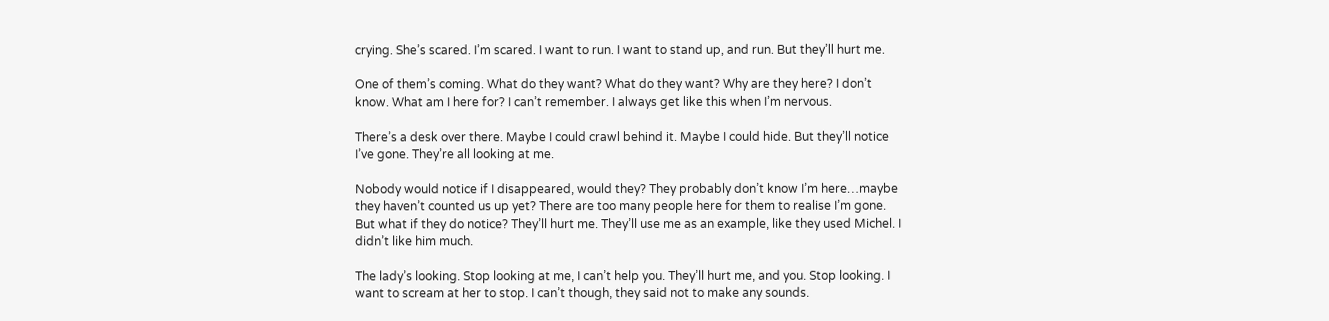crying. She’s scared. I’m scared. I want to run. I want to stand up, and run. But they’ll hurt me.

One of them’s coming. What do they want? What do they want? Why are they here? I don’t know. What am I here for? I can’t remember. I always get like this when I’m nervous.

There’s a desk over there. Maybe I could crawl behind it. Maybe I could hide. But they’ll notice I’ve gone. They’re all looking at me.

Nobody would notice if I disappeared, would they? They probably don’t know I’m here…maybe they haven’t counted us up yet? There are too many people here for them to realise I’m gone. But what if they do notice? They’ll hurt me. They’ll use me as an example, like they used Michel. I didn’t like him much.

The lady’s looking. Stop looking at me, I can’t help you. They’ll hurt me, and you. Stop looking. I want to scream at her to stop. I can’t though, they said not to make any sounds.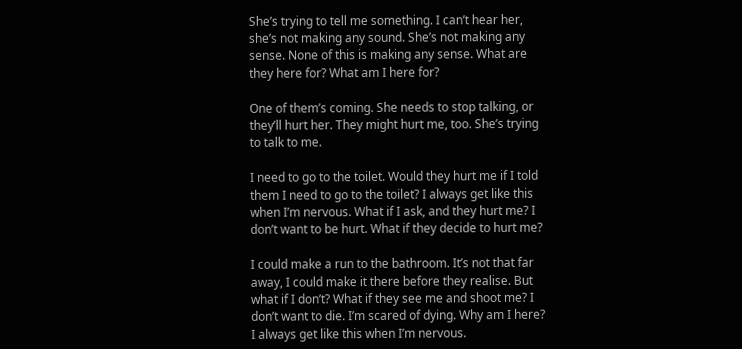She’s trying to tell me something. I can’t hear her, she’s not making any sound. She’s not making any sense. None of this is making any sense. What are they here for? What am I here for?

One of them’s coming. She needs to stop talking, or they’ll hurt her. They might hurt me, too. She’s trying to talk to me.

I need to go to the toilet. Would they hurt me if I told them I need to go to the toilet? I always get like this when I’m nervous. What if I ask, and they hurt me? I don’t want to be hurt. What if they decide to hurt me?

I could make a run to the bathroom. It’s not that far away, I could make it there before they realise. But what if I don’t? What if they see me and shoot me? I don’t want to die. I’m scared of dying. Why am I here? I always get like this when I’m nervous.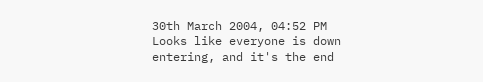30th March 2004, 04:52 PM
Looks like everyone is down entering, and it's the end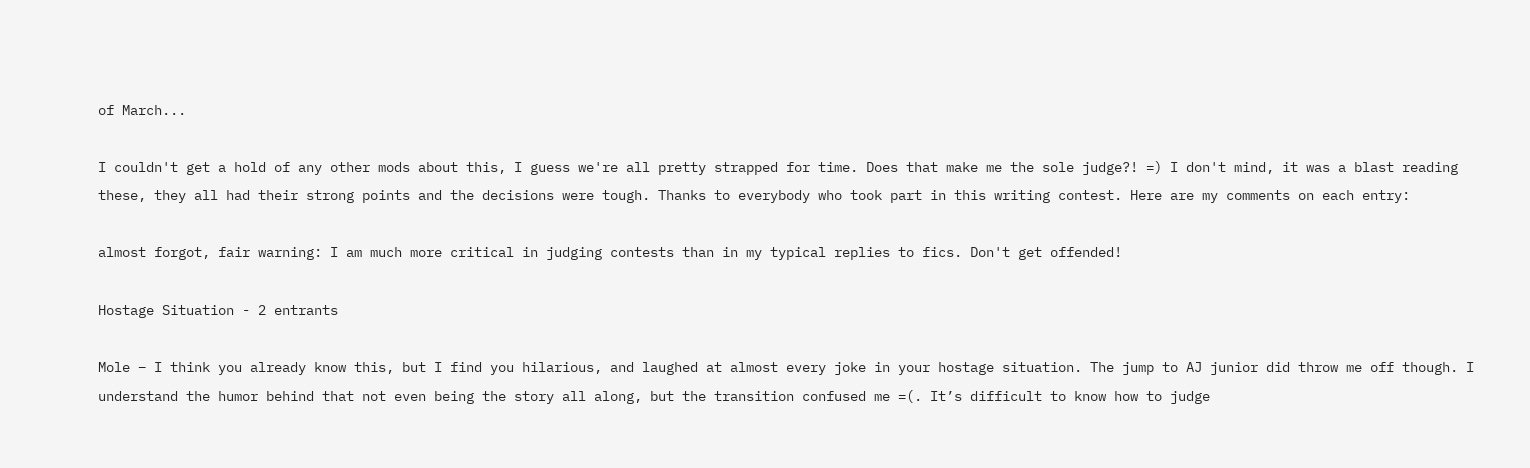of March...

I couldn't get a hold of any other mods about this, I guess we're all pretty strapped for time. Does that make me the sole judge?! =) I don't mind, it was a blast reading these, they all had their strong points and the decisions were tough. Thanks to everybody who took part in this writing contest. Here are my comments on each entry:

almost forgot, fair warning: I am much more critical in judging contests than in my typical replies to fics. Don't get offended!

Hostage Situation - 2 entrants

Mole – I think you already know this, but I find you hilarious, and laughed at almost every joke in your hostage situation. The jump to AJ junior did throw me off though. I understand the humor behind that not even being the story all along, but the transition confused me =(. It’s difficult to know how to judge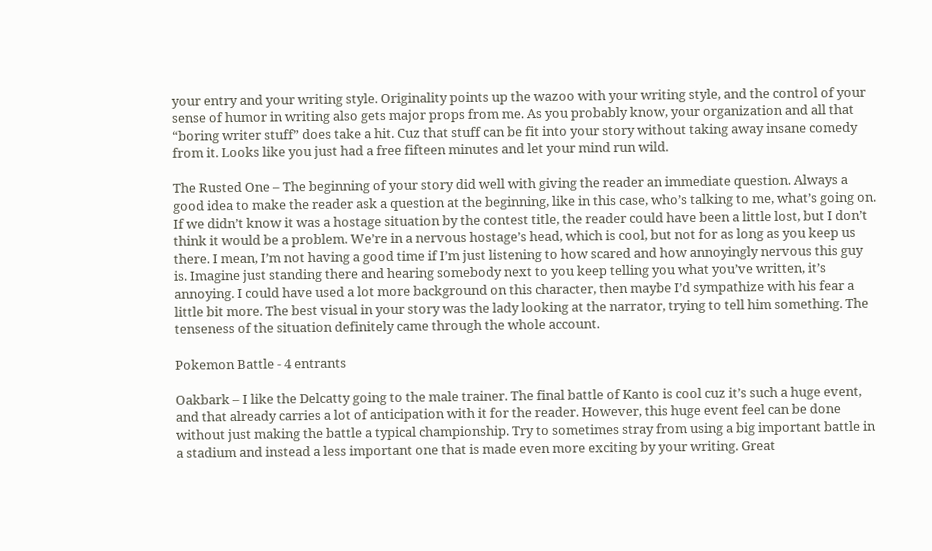your entry and your writing style. Originality points up the wazoo with your writing style, and the control of your sense of humor in writing also gets major props from me. As you probably know, your organization and all that “boring writer stuff” does take a hit. Cuz that stuff can be fit into your story without taking away insane comedy from it. Looks like you just had a free fifteen minutes and let your mind run wild.

The Rusted One – The beginning of your story did well with giving the reader an immediate question. Always a good idea to make the reader ask a question at the beginning, like in this case, who’s talking to me, what’s going on. If we didn’t know it was a hostage situation by the contest title, the reader could have been a little lost, but I don’t think it would be a problem. We’re in a nervous hostage’s head, which is cool, but not for as long as you keep us there. I mean, I’m not having a good time if I’m just listening to how scared and how annoyingly nervous this guy is. Imagine just standing there and hearing somebody next to you keep telling you what you’ve written, it’s annoying. I could have used a lot more background on this character, then maybe I’d sympathize with his fear a little bit more. The best visual in your story was the lady looking at the narrator, trying to tell him something. The tenseness of the situation definitely came through the whole account.

Pokemon Battle - 4 entrants

Oakbark – I like the Delcatty going to the male trainer. The final battle of Kanto is cool cuz it’s such a huge event, and that already carries a lot of anticipation with it for the reader. However, this huge event feel can be done without just making the battle a typical championship. Try to sometimes stray from using a big important battle in a stadium and instead a less important one that is made even more exciting by your writing. Great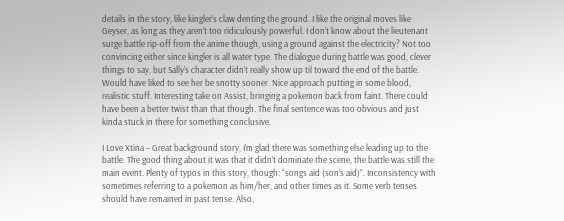details in the story, like kingler’s claw denting the ground. I like the original moves like Geyser, as long as they aren’t too ridiculously powerful. I don’t know about the lieutenant surge battle rip-off from the anime though, using a ground against the electricity? Not too convincing either since kingler is all water type. The dialogue during battle was good, clever things to say, but Sally’s character didn’t really show up til toward the end of the battle. Would have liked to see her be snotty sooner. Nice approach putting in some blood, realistic stuff. Interesting take on Assist, bringing a pokemon back from faint. There could have been a better twist than that though. The final sentence was too obvious and just kinda stuck in there for something conclusive.

I Love Xtina – Great background story, I’m glad there was something else leading up to the battle. The good thing about it was that it didn’t dominate the scene, the battle was still the main event. Plenty of typos in this story, though: “songs aid (son’s aid)”. Inconsistency with sometimes referring to a pokemon as him/her, and other times as it. Some verb tenses should have remained in past tense. Also,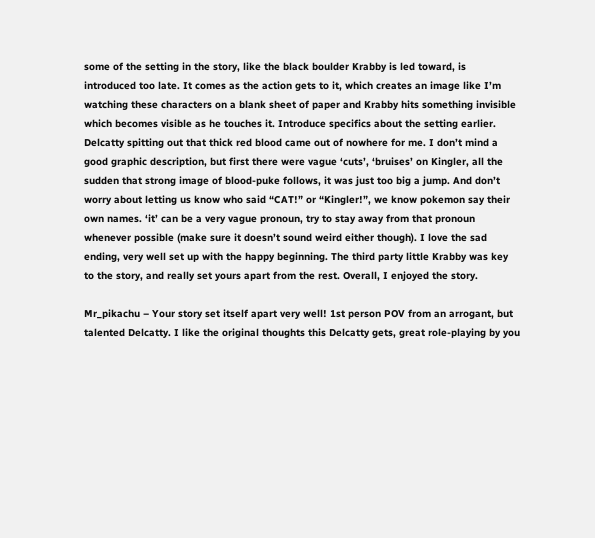some of the setting in the story, like the black boulder Krabby is led toward, is introduced too late. It comes as the action gets to it, which creates an image like I’m watching these characters on a blank sheet of paper and Krabby hits something invisible which becomes visible as he touches it. Introduce specifics about the setting earlier. Delcatty spitting out that thick red blood came out of nowhere for me. I don’t mind a good graphic description, but first there were vague ‘cuts’, ‘bruises’ on Kingler, all the sudden that strong image of blood-puke follows, it was just too big a jump. And don’t worry about letting us know who said “CAT!” or “Kingler!”, we know pokemon say their own names. ‘it’ can be a very vague pronoun, try to stay away from that pronoun whenever possible (make sure it doesn’t sound weird either though). I love the sad ending, very well set up with the happy beginning. The third party little Krabby was key to the story, and really set yours apart from the rest. Overall, I enjoyed the story.

Mr_pikachu – Your story set itself apart very well! 1st person POV from an arrogant, but talented Delcatty. I like the original thoughts this Delcatty gets, great role-playing by you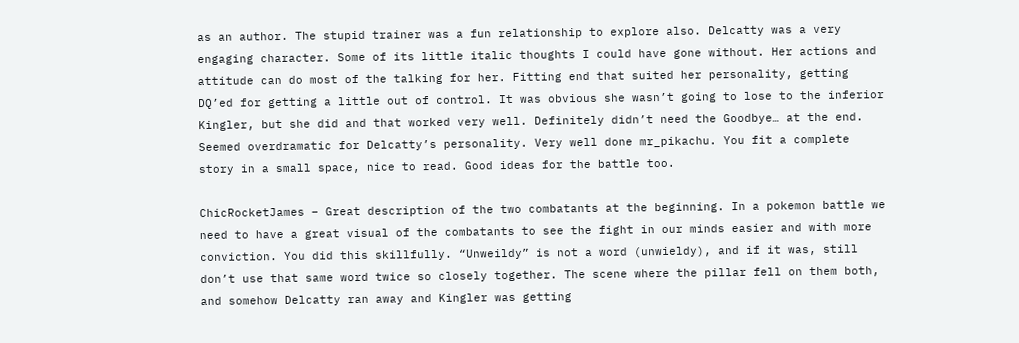as an author. The stupid trainer was a fun relationship to explore also. Delcatty was a very engaging character. Some of its little italic thoughts I could have gone without. Her actions and attitude can do most of the talking for her. Fitting end that suited her personality, getting DQ’ed for getting a little out of control. It was obvious she wasn’t going to lose to the inferior Kingler, but she did and that worked very well. Definitely didn’t need the Goodbye… at the end. Seemed overdramatic for Delcatty’s personality. Very well done mr_pikachu. You fit a complete story in a small space, nice to read. Good ideas for the battle too.

ChicRocketJames – Great description of the two combatants at the beginning. In a pokemon battle we need to have a great visual of the combatants to see the fight in our minds easier and with more conviction. You did this skillfully. “Unweildy” is not a word (unwieldy), and if it was, still don’t use that same word twice so closely together. The scene where the pillar fell on them both, and somehow Delcatty ran away and Kingler was getting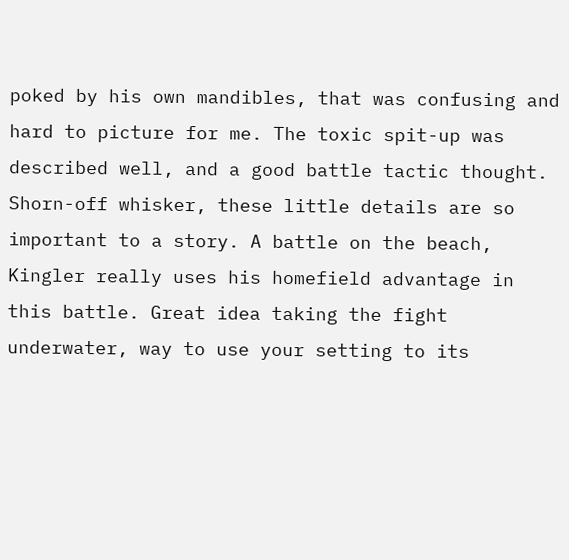poked by his own mandibles, that was confusing and hard to picture for me. The toxic spit-up was described well, and a good battle tactic thought. Shorn-off whisker, these little details are so important to a story. A battle on the beach, Kingler really uses his homefield advantage in this battle. Great idea taking the fight underwater, way to use your setting to its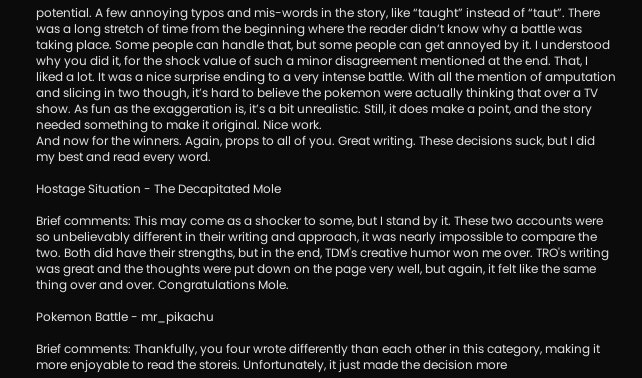potential. A few annoying typos and mis-words in the story, like “taught” instead of “taut”. There was a long stretch of time from the beginning where the reader didn’t know why a battle was taking place. Some people can handle that, but some people can get annoyed by it. I understood why you did it, for the shock value of such a minor disagreement mentioned at the end. That, I liked a lot. It was a nice surprise ending to a very intense battle. With all the mention of amputation and slicing in two though, it’s hard to believe the pokemon were actually thinking that over a TV show. As fun as the exaggeration is, it’s a bit unrealistic. Still, it does make a point, and the story needed something to make it original. Nice work.
And now for the winners. Again, props to all of you. Great writing. These decisions suck, but I did my best and read every word.

Hostage Situation - The Decapitated Mole

Brief comments: This may come as a shocker to some, but I stand by it. These two accounts were so unbelievably different in their writing and approach, it was nearly impossible to compare the two. Both did have their strengths, but in the end, TDM's creative humor won me over. TRO's writing was great and the thoughts were put down on the page very well, but again, it felt like the same thing over and over. Congratulations Mole.

Pokemon Battle - mr_pikachu

Brief comments: Thankfully, you four wrote differently than each other in this category, making it more enjoyable to read the storeis. Unfortunately, it just made the decision more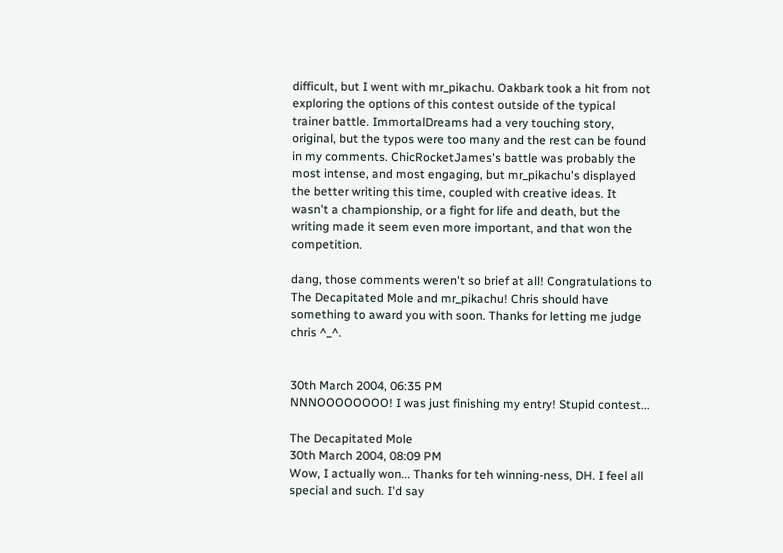difficult, but I went with mr_pikachu. Oakbark took a hit from not exploring the options of this contest outside of the typical trainer battle. ImmortalDreams had a very touching story, original, but the typos were too many and the rest can be found in my comments. ChicRocketJames's battle was probably the most intense, and most engaging, but mr_pikachu's displayed the better writing this time, coupled with creative ideas. It wasn't a championship, or a fight for life and death, but the writing made it seem even more important, and that won the competition.

dang, those comments weren't so brief at all! Congratulations to The Decapitated Mole and mr_pikachu! Chris should have something to award you with soon. Thanks for letting me judge chris ^_^.


30th March 2004, 06:35 PM
NNNOOOOOOOO! I was just finishing my entry! Stupid contest...

The Decapitated Mole
30th March 2004, 08:09 PM
Wow, I actually won... Thanks for teh winning-ness, DH. I feel all special and such. I'd say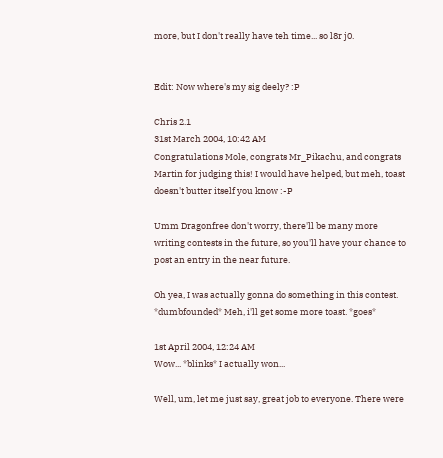more, but I don't really have teh time... so l8r j0.


Edit: Now where's my sig deely? :P

Chris 2.1
31st March 2004, 10:42 AM
Congratulations Mole, congrats Mr_Pikachu, and congrats Martin for judging this! I would have helped, but meh, toast doesn't butter itself you know :-P

Umm Dragonfree don't worry, there'll be many more writing contests in the future, so you'll have your chance to post an entry in the near future.

Oh yea, I was actually gonna do something in this contest. *dumbfounded* Meh, i'll get some more toast. *goes*

1st April 2004, 12:24 AM
Wow... *blinks* I actually won...

Well, um, let me just say, great job to everyone. There were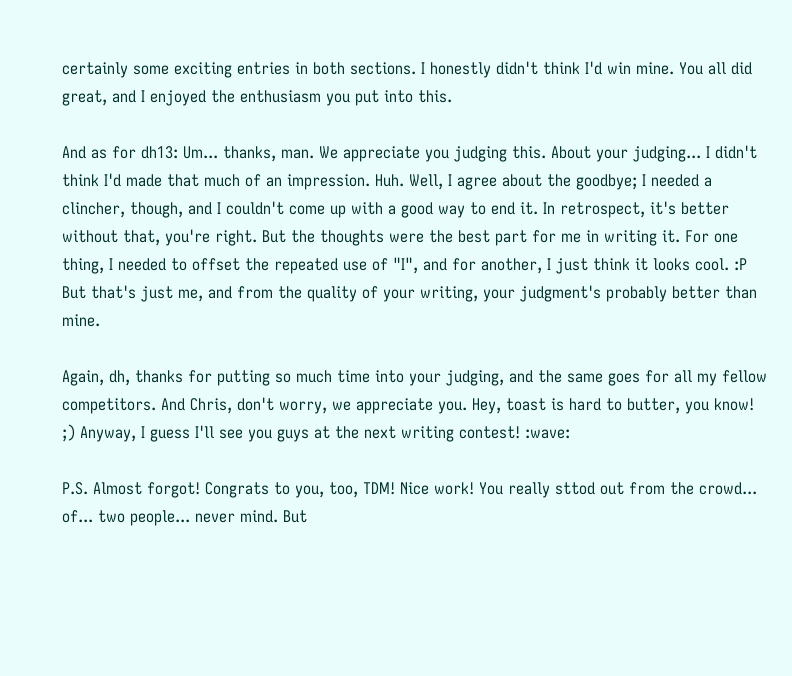certainly some exciting entries in both sections. I honestly didn't think I'd win mine. You all did great, and I enjoyed the enthusiasm you put into this.

And as for dh13: Um... thanks, man. We appreciate you judging this. About your judging... I didn't think I'd made that much of an impression. Huh. Well, I agree about the goodbye; I needed a clincher, though, and I couldn't come up with a good way to end it. In retrospect, it's better without that, you're right. But the thoughts were the best part for me in writing it. For one thing, I needed to offset the repeated use of "I", and for another, I just think it looks cool. :P But that's just me, and from the quality of your writing, your judgment's probably better than mine.

Again, dh, thanks for putting so much time into your judging, and the same goes for all my fellow competitors. And Chris, don't worry, we appreciate you. Hey, toast is hard to butter, you know! ;) Anyway, I guess I'll see you guys at the next writing contest! :wave:

P.S. Almost forgot! Congrats to you, too, TDM! Nice work! You really sttod out from the crowd... of... two people... never mind. But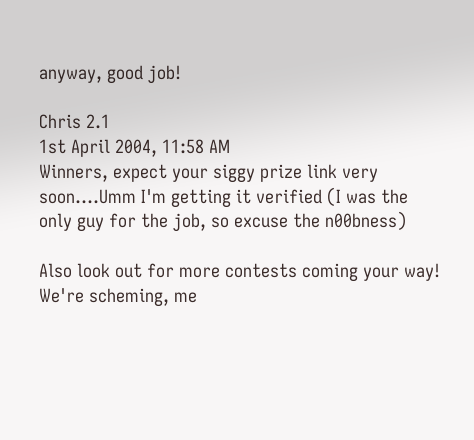anyway, good job!

Chris 2.1
1st April 2004, 11:58 AM
Winners, expect your siggy prize link very soon....Umm I'm getting it verified (I was the only guy for the job, so excuse the n00bness)

Also look out for more contests coming your way! We're scheming, me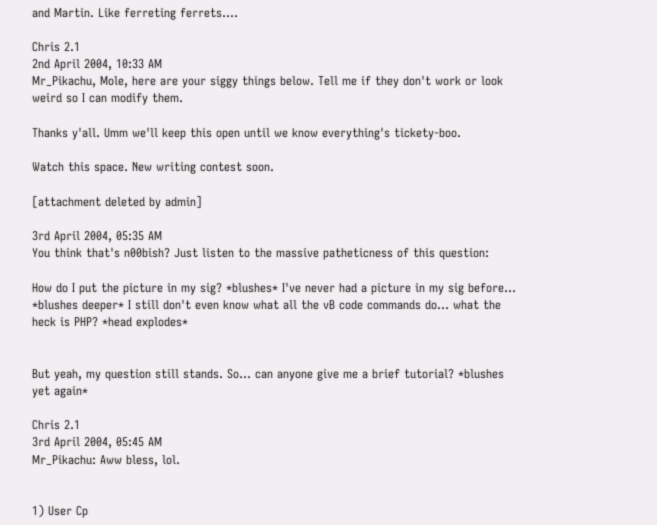and Martin. Like ferreting ferrets....

Chris 2.1
2nd April 2004, 10:33 AM
Mr_Pikachu, Mole, here are your siggy things below. Tell me if they don't work or look weird so I can modify them.

Thanks y'all. Umm we'll keep this open until we know everything's tickety-boo.

Watch this space. New writing contest soon.

[attachment deleted by admin]

3rd April 2004, 05:35 AM
You think that's n00bish? Just listen to the massive patheticness of this question:

How do I put the picture in my sig? *blushes* I've never had a picture in my sig before... *blushes deeper* I still don't even know what all the vB code commands do... what the heck is PHP? *head explodes*


But yeah, my question still stands. So... can anyone give me a brief tutorial? *blushes yet again*

Chris 2.1
3rd April 2004, 05:45 AM
Mr_Pikachu: Aww bless, lol.


1) User Cp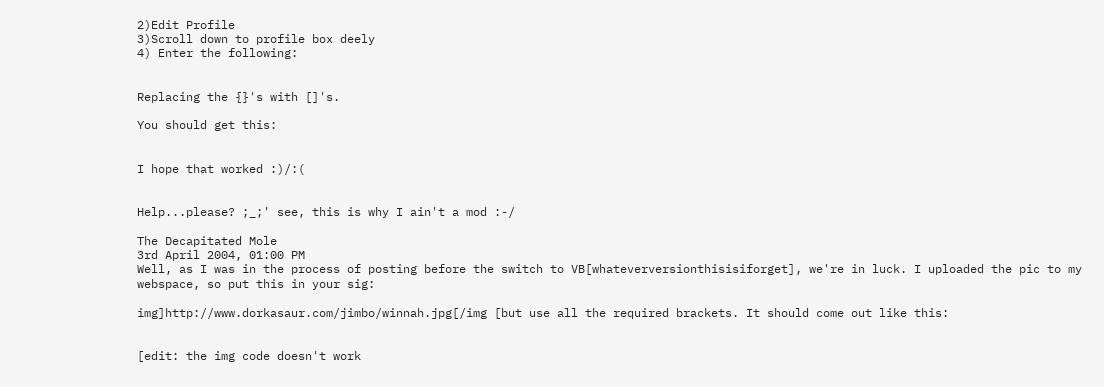2)Edit Profile
3)Scroll down to profile box deely
4) Enter the following:


Replacing the {}'s with []'s.

You should get this:


I hope that worked :)/:(


Help...please? ;_;' see, this is why I ain't a mod :-/

The Decapitated Mole
3rd April 2004, 01:00 PM
Well, as I was in the process of posting before the switch to VB[whateverversionthisisiforget], we're in luck. I uploaded the pic to my webspace, so put this in your sig:

img]http://www.dorkasaur.com/jimbo/winnah.jpg[/img [but use all the required brackets. It should come out like this:


[edit: the img code doesn't work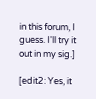in this forum, I guess. I'll try it out in my sig.]

[edit2: Yes, it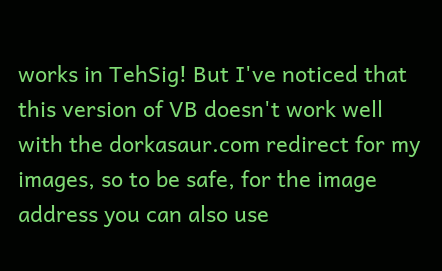works in TehSig! But I've noticed that this version of VB doesn't work well with the dorkasaur.com redirect for my images, so to be safe, for the image address you can also use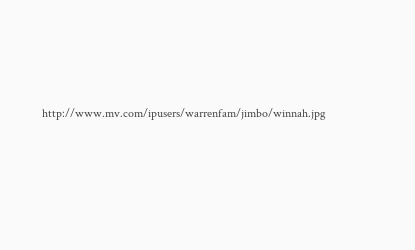http://www.mv.com/ipusers/warrenfam/jimbo/winnah.jpg